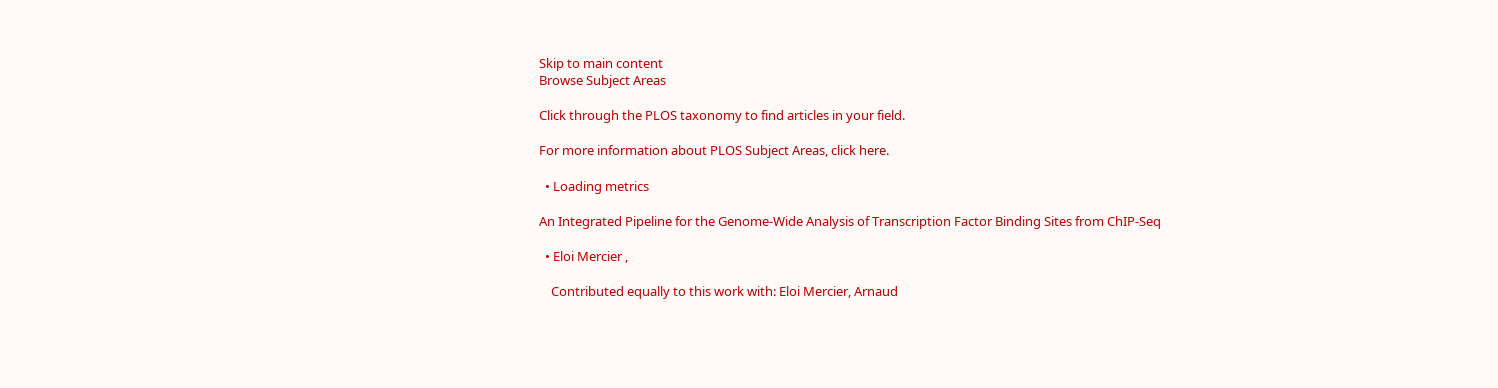Skip to main content
Browse Subject Areas

Click through the PLOS taxonomy to find articles in your field.

For more information about PLOS Subject Areas, click here.

  • Loading metrics

An Integrated Pipeline for the Genome-Wide Analysis of Transcription Factor Binding Sites from ChIP-Seq

  • Eloi Mercier ,

    Contributed equally to this work with: Eloi Mercier, Arnaud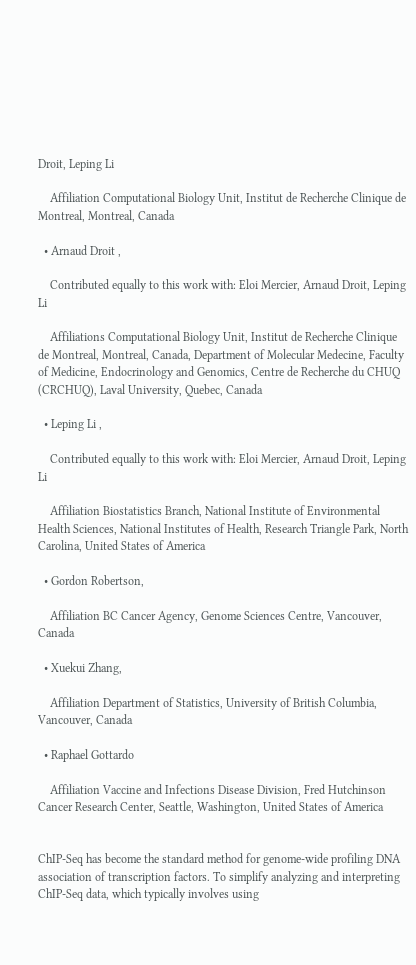Droit, Leping Li

    Affiliation Computational Biology Unit, Institut de Recherche Clinique de Montreal, Montreal, Canada

  • Arnaud Droit ,

    Contributed equally to this work with: Eloi Mercier, Arnaud Droit, Leping Li

    Affiliations Computational Biology Unit, Institut de Recherche Clinique de Montreal, Montreal, Canada, Department of Molecular Medecine, Faculty of Medicine, Endocrinology and Genomics, Centre de Recherche du CHUQ (CRCHUQ), Laval University, Quebec, Canada

  • Leping Li ,

    Contributed equally to this work with: Eloi Mercier, Arnaud Droit, Leping Li

    Affiliation Biostatistics Branch, National Institute of Environmental Health Sciences, National Institutes of Health, Research Triangle Park, North Carolina, United States of America

  • Gordon Robertson,

    Affiliation BC Cancer Agency, Genome Sciences Centre, Vancouver, Canada

  • Xuekui Zhang,

    Affiliation Department of Statistics, University of British Columbia, Vancouver, Canada

  • Raphael Gottardo

    Affiliation Vaccine and Infections Disease Division, Fred Hutchinson Cancer Research Center, Seattle, Washington, United States of America


ChIP-Seq has become the standard method for genome-wide profiling DNA association of transcription factors. To simplify analyzing and interpreting ChIP-Seq data, which typically involves using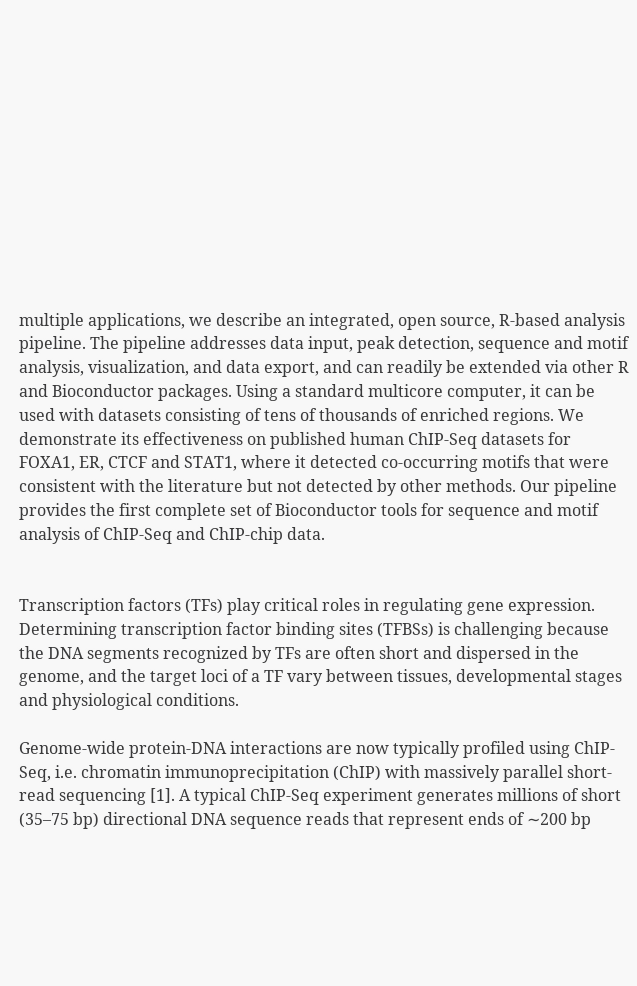multiple applications, we describe an integrated, open source, R-based analysis pipeline. The pipeline addresses data input, peak detection, sequence and motif analysis, visualization, and data export, and can readily be extended via other R and Bioconductor packages. Using a standard multicore computer, it can be used with datasets consisting of tens of thousands of enriched regions. We demonstrate its effectiveness on published human ChIP-Seq datasets for FOXA1, ER, CTCF and STAT1, where it detected co-occurring motifs that were consistent with the literature but not detected by other methods. Our pipeline provides the first complete set of Bioconductor tools for sequence and motif analysis of ChIP-Seq and ChIP-chip data.


Transcription factors (TFs) play critical roles in regulating gene expression. Determining transcription factor binding sites (TFBSs) is challenging because the DNA segments recognized by TFs are often short and dispersed in the genome, and the target loci of a TF vary between tissues, developmental stages and physiological conditions.

Genome-wide protein-DNA interactions are now typically profiled using ChIP-Seq, i.e. chromatin immunoprecipitation (ChIP) with massively parallel short-read sequencing [1]. A typical ChIP-Seq experiment generates millions of short (35–75 bp) directional DNA sequence reads that represent ends of ∼200 bp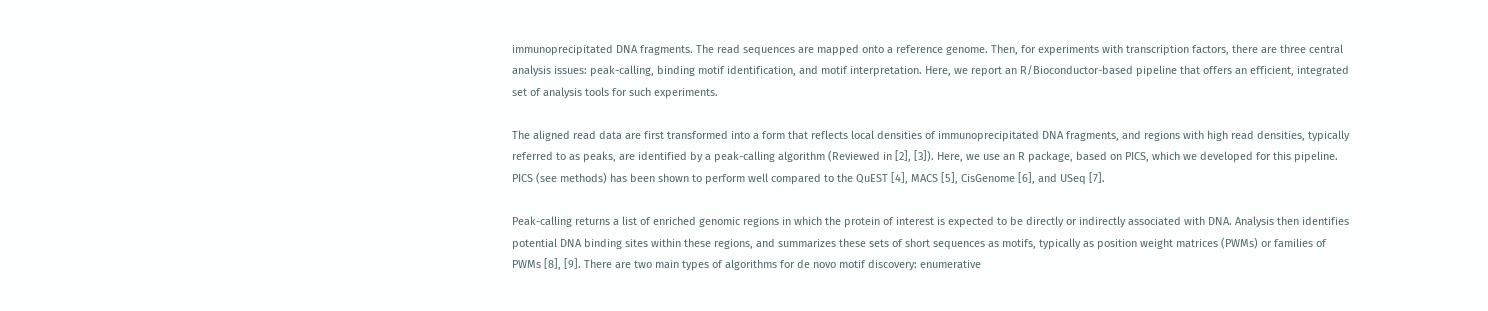immunoprecipitated DNA fragments. The read sequences are mapped onto a reference genome. Then, for experiments with transcription factors, there are three central analysis issues: peak-calling, binding motif identification, and motif interpretation. Here, we report an R/Bioconductor-based pipeline that offers an efficient, integrated set of analysis tools for such experiments.

The aligned read data are first transformed into a form that reflects local densities of immunoprecipitated DNA fragments, and regions with high read densities, typically referred to as peaks, are identified by a peak-calling algorithm (Reviewed in [2], [3]). Here, we use an R package, based on PICS, which we developed for this pipeline. PICS (see methods) has been shown to perform well compared to the QuEST [4], MACS [5], CisGenome [6], and USeq [7].

Peak-calling returns a list of enriched genomic regions in which the protein of interest is expected to be directly or indirectly associated with DNA. Analysis then identifies potential DNA binding sites within these regions, and summarizes these sets of short sequences as motifs, typically as position weight matrices (PWMs) or families of PWMs [8], [9]. There are two main types of algorithms for de novo motif discovery: enumerative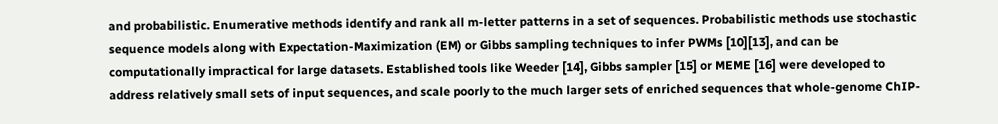and probabilistic. Enumerative methods identify and rank all m-letter patterns in a set of sequences. Probabilistic methods use stochastic sequence models along with Expectation-Maximization (EM) or Gibbs sampling techniques to infer PWMs [10][13], and can be computationally impractical for large datasets. Established tools like Weeder [14], Gibbs sampler [15] or MEME [16] were developed to address relatively small sets of input sequences, and scale poorly to the much larger sets of enriched sequences that whole-genome ChIP-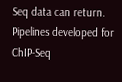Seq data can return. Pipelines developed for ChIP-Seq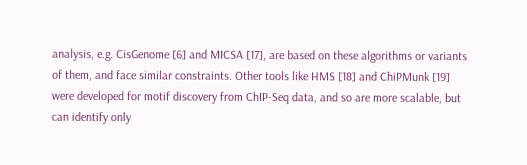analysis, e.g. CisGenome [6] and MICSA [17], are based on these algorithms or variants of them, and face similar constraints. Other tools like HMS [18] and ChiPMunk [19] were developed for motif discovery from ChIP-Seq data, and so are more scalable, but can identify only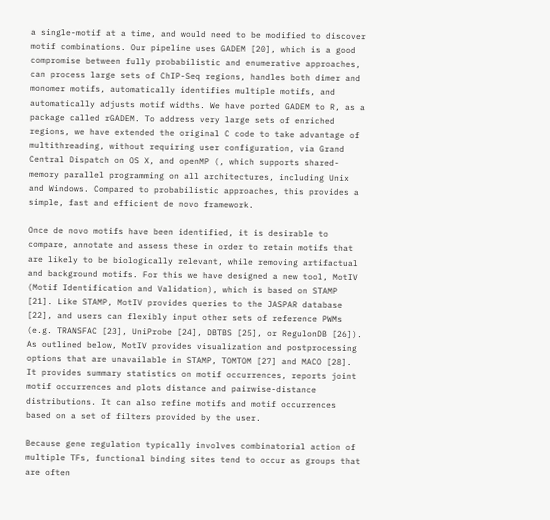a single-motif at a time, and would need to be modified to discover motif combinations. Our pipeline uses GADEM [20], which is a good compromise between fully probabilistic and enumerative approaches, can process large sets of ChIP-Seq regions, handles both dimer and monomer motifs, automatically identifies multiple motifs, and automatically adjusts motif widths. We have ported GADEM to R, as a package called rGADEM. To address very large sets of enriched regions, we have extended the original C code to take advantage of multithreading, without requiring user configuration, via Grand Central Dispatch on OS X, and openMP (, which supports shared-memory parallel programming on all architectures, including Unix and Windows. Compared to probabilistic approaches, this provides a simple, fast and efficient de novo framework.

Once de novo motifs have been identified, it is desirable to compare, annotate and assess these in order to retain motifs that are likely to be biologically relevant, while removing artifactual and background motifs. For this we have designed a new tool, MotIV (Motif Identification and Validation), which is based on STAMP [21]. Like STAMP, MotIV provides queries to the JASPAR database [22], and users can flexibly input other sets of reference PWMs (e.g. TRANSFAC [23], UniProbe [24], DBTBS [25], or RegulonDB [26]). As outlined below, MotIV provides visualization and postprocessing options that are unavailable in STAMP, TOMTOM [27] and MACO [28]. It provides summary statistics on motif occurrences, reports joint motif occurrences and plots distance and pairwise-distance distributions. It can also refine motifs and motif occurrences based on a set of filters provided by the user.

Because gene regulation typically involves combinatorial action of multiple TFs, functional binding sites tend to occur as groups that are often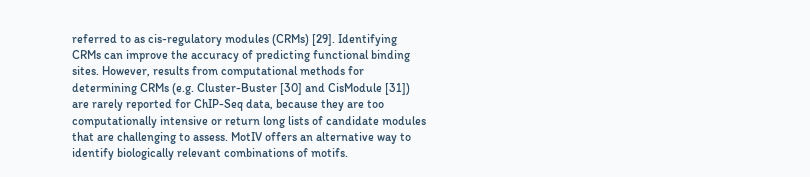referred to as cis-regulatory modules (CRMs) [29]. Identifying CRMs can improve the accuracy of predicting functional binding sites. However, results from computational methods for determining CRMs (e.g. Cluster-Buster [30] and CisModule [31]) are rarely reported for ChIP-Seq data, because they are too computationally intensive or return long lists of candidate modules that are challenging to assess. MotIV offers an alternative way to identify biologically relevant combinations of motifs.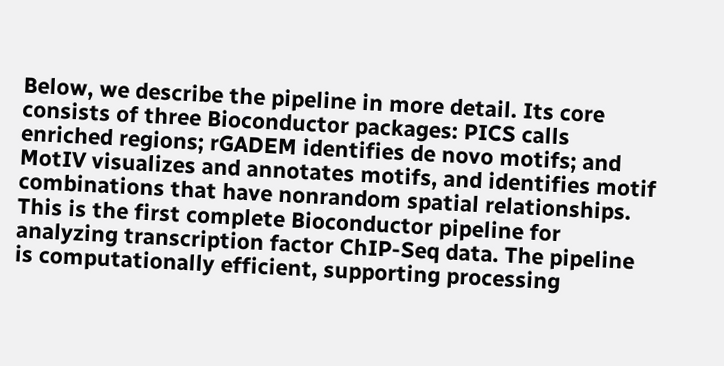Below, we describe the pipeline in more detail. Its core consists of three Bioconductor packages: PICS calls enriched regions; rGADEM identifies de novo motifs; and MotIV visualizes and annotates motifs, and identifies motif combinations that have nonrandom spatial relationships. This is the first complete Bioconductor pipeline for analyzing transcription factor ChIP-Seq data. The pipeline is computationally efficient, supporting processing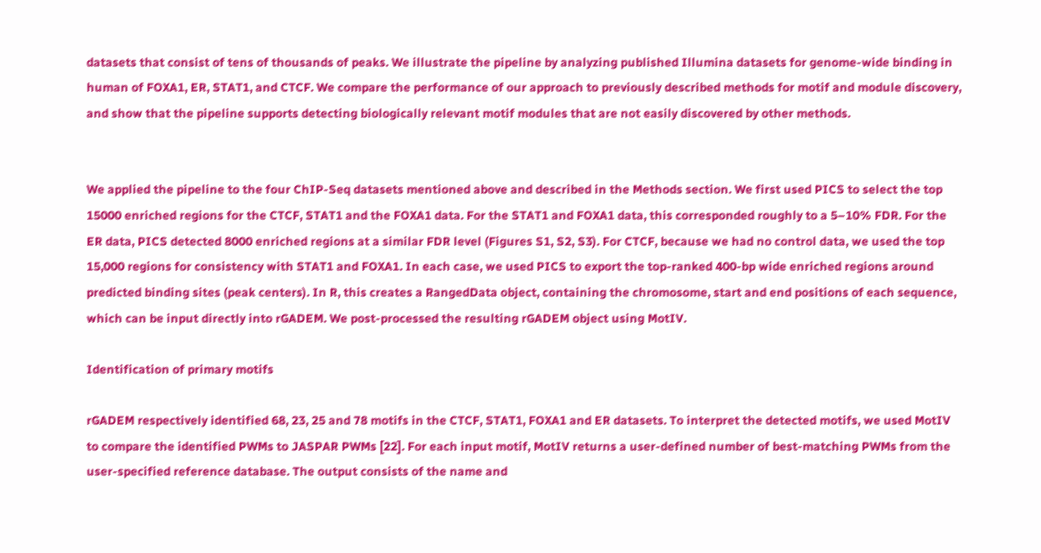datasets that consist of tens of thousands of peaks. We illustrate the pipeline by analyzing published Illumina datasets for genome-wide binding in human of FOXA1, ER, STAT1, and CTCF. We compare the performance of our approach to previously described methods for motif and module discovery, and show that the pipeline supports detecting biologically relevant motif modules that are not easily discovered by other methods.


We applied the pipeline to the four ChIP-Seq datasets mentioned above and described in the Methods section. We first used PICS to select the top 15000 enriched regions for the CTCF, STAT1 and the FOXA1 data. For the STAT1 and FOXA1 data, this corresponded roughly to a 5–10% FDR. For the ER data, PICS detected 8000 enriched regions at a similar FDR level (Figures S1, S2, S3). For CTCF, because we had no control data, we used the top 15,000 regions for consistency with STAT1 and FOXA1. In each case, we used PICS to export the top-ranked 400-bp wide enriched regions around predicted binding sites (peak centers). In R, this creates a RangedData object, containing the chromosome, start and end positions of each sequence, which can be input directly into rGADEM. We post-processed the resulting rGADEM object using MotIV.

Identification of primary motifs

rGADEM respectively identified 68, 23, 25 and 78 motifs in the CTCF, STAT1, FOXA1 and ER datasets. To interpret the detected motifs, we used MotIV to compare the identified PWMs to JASPAR PWMs [22]. For each input motif, MotIV returns a user-defined number of best-matching PWMs from the user-specified reference database. The output consists of the name and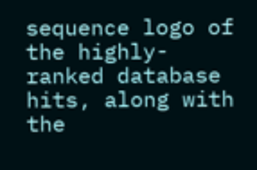sequence logo of the highly-ranked database hits, along with the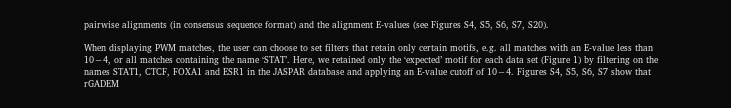pairwise alignments (in consensus sequence format) and the alignment E-values (see Figures S4, S5, S6, S7, S20).

When displaying PWM matches, the user can choose to set filters that retain only certain motifs, e.g. all matches with an E-value less than 10−4, or all matches containing the name ‘STAT’. Here, we retained only the ‘expected’ motif for each data set (Figure 1) by filtering on the names STAT1, CTCF, FOXA1 and ESR1 in the JASPAR database and applying an E-value cutoff of 10−4. Figures S4, S5, S6, S7 show that rGADEM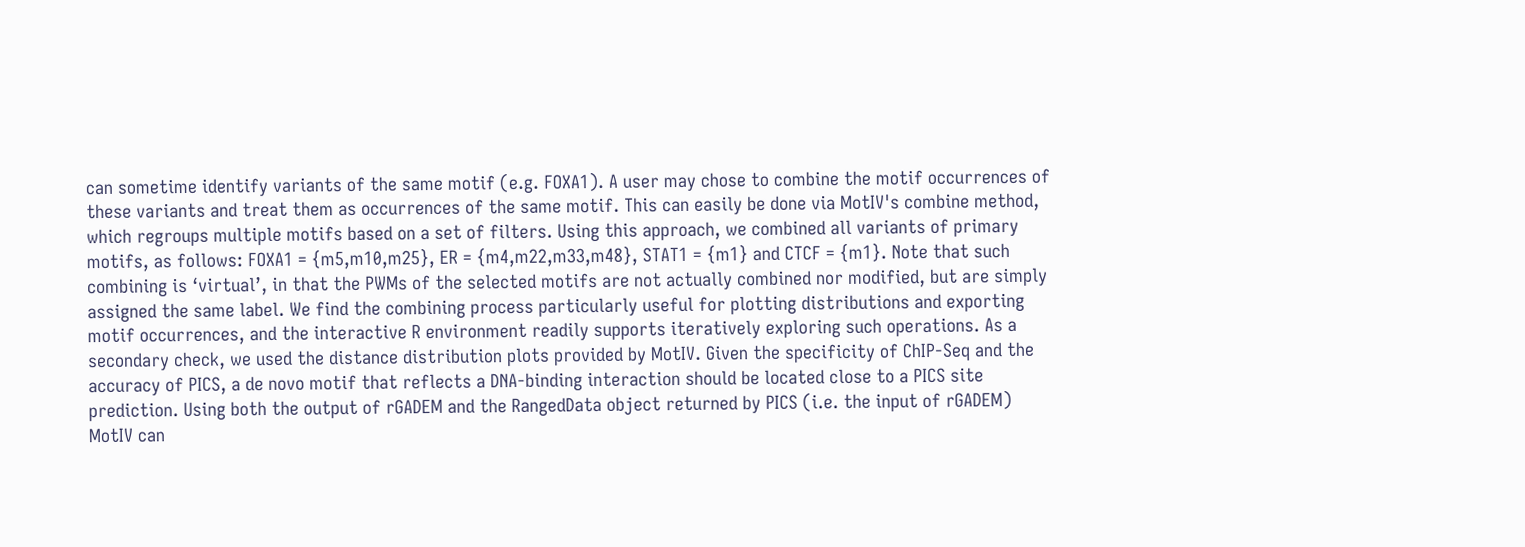can sometime identify variants of the same motif (e.g. FOXA1). A user may chose to combine the motif occurrences of these variants and treat them as occurrences of the same motif. This can easily be done via MotIV's combine method, which regroups multiple motifs based on a set of filters. Using this approach, we combined all variants of primary motifs, as follows: FOXA1 = {m5,m10,m25}, ER = {m4,m22,m33,m48}, STAT1 = {m1} and CTCF = {m1}. Note that such combining is ‘virtual’, in that the PWMs of the selected motifs are not actually combined nor modified, but are simply assigned the same label. We find the combining process particularly useful for plotting distributions and exporting motif occurrences, and the interactive R environment readily supports iteratively exploring such operations. As a secondary check, we used the distance distribution plots provided by MotIV. Given the specificity of ChIP-Seq and the accuracy of PICS, a de novo motif that reflects a DNA-binding interaction should be located close to a PICS site prediction. Using both the output of rGADEM and the RangedData object returned by PICS (i.e. the input of rGADEM) MotIV can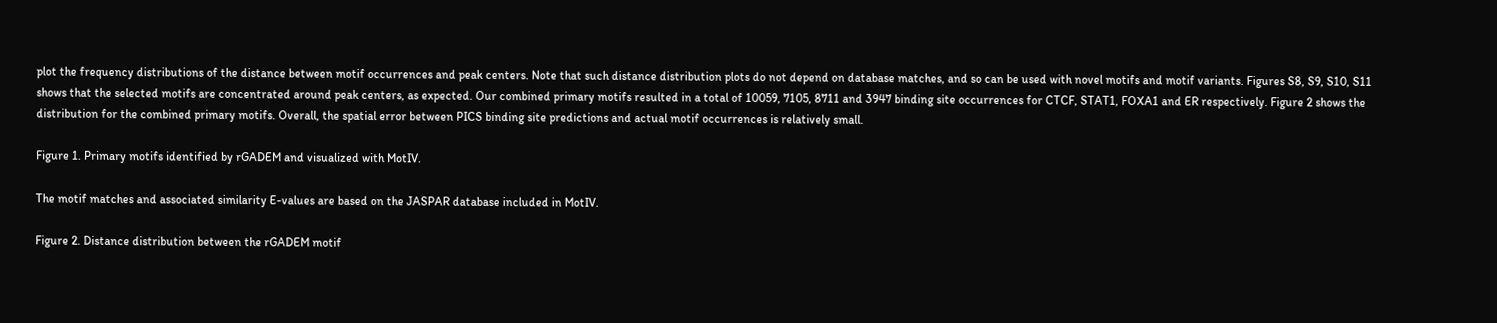plot the frequency distributions of the distance between motif occurrences and peak centers. Note that such distance distribution plots do not depend on database matches, and so can be used with novel motifs and motif variants. Figures S8, S9, S10, S11 shows that the selected motifs are concentrated around peak centers, as expected. Our combined primary motifs resulted in a total of 10059, 7105, 8711 and 3947 binding site occurrences for CTCF, STAT1, FOXA1 and ER respectively. Figure 2 shows the distribution for the combined primary motifs. Overall, the spatial error between PICS binding site predictions and actual motif occurrences is relatively small.

Figure 1. Primary motifs identified by rGADEM and visualized with MotIV.

The motif matches and associated similarity E-values are based on the JASPAR database included in MotIV.

Figure 2. Distance distribution between the rGADEM motif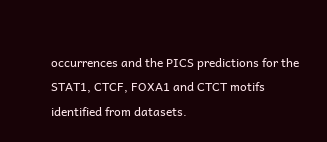occurrences and the PICS predictions for the STAT1, CTCF, FOXA1 and CTCT motifs identified from datasets.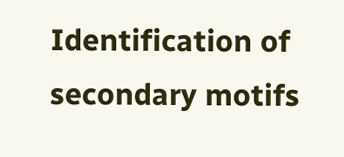Identification of secondary motifs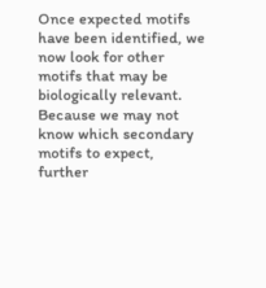Once expected motifs have been identified, we now look for other motifs that may be biologically relevant. Because we may not know which secondary motifs to expect, further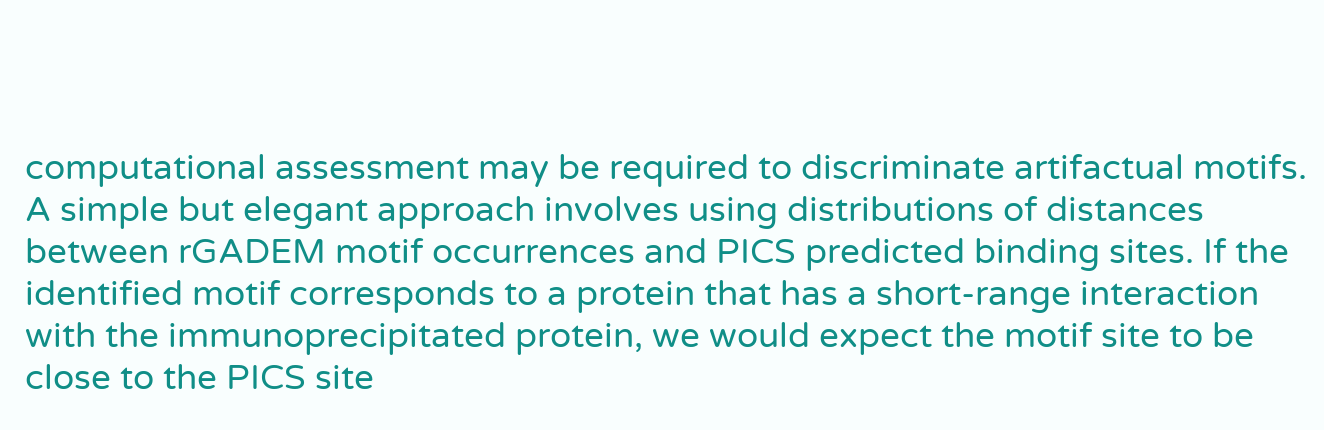computational assessment may be required to discriminate artifactual motifs. A simple but elegant approach involves using distributions of distances between rGADEM motif occurrences and PICS predicted binding sites. If the identified motif corresponds to a protein that has a short-range interaction with the immunoprecipitated protein, we would expect the motif site to be close to the PICS site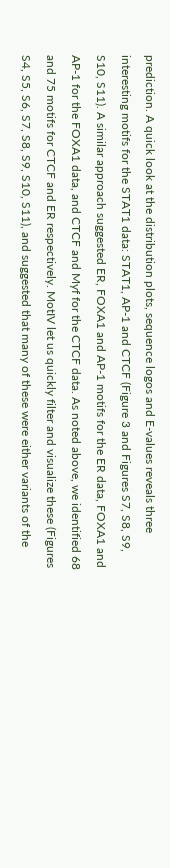prediction. A quick look at the distribution plots, sequence logos and E-values reveals three interesting motifs for the STAT1 data: STAT1, AP-1 and CTCF (Figure 3 and Figures S7, S8, S9, S10, S11). A similar approach suggested ER, FOXA1 and AP-1 motifs for the ER data, FOXA1 and AP-1 for the FOXA1 data, and CTCF and Myf for the CTCF data. As noted above, we identified 68 and 75 motifs for CTCF and ER respectively. MotIV let us quickly filter and visualize these (Figures S4, S5, S6, S7, S8, S9, S10, S11), and suggested that many of these were either variants of the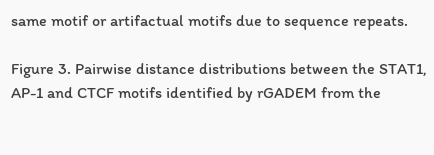same motif or artifactual motifs due to sequence repeats.

Figure 3. Pairwise distance distributions between the STAT1, AP-1 and CTCF motifs identified by rGADEM from the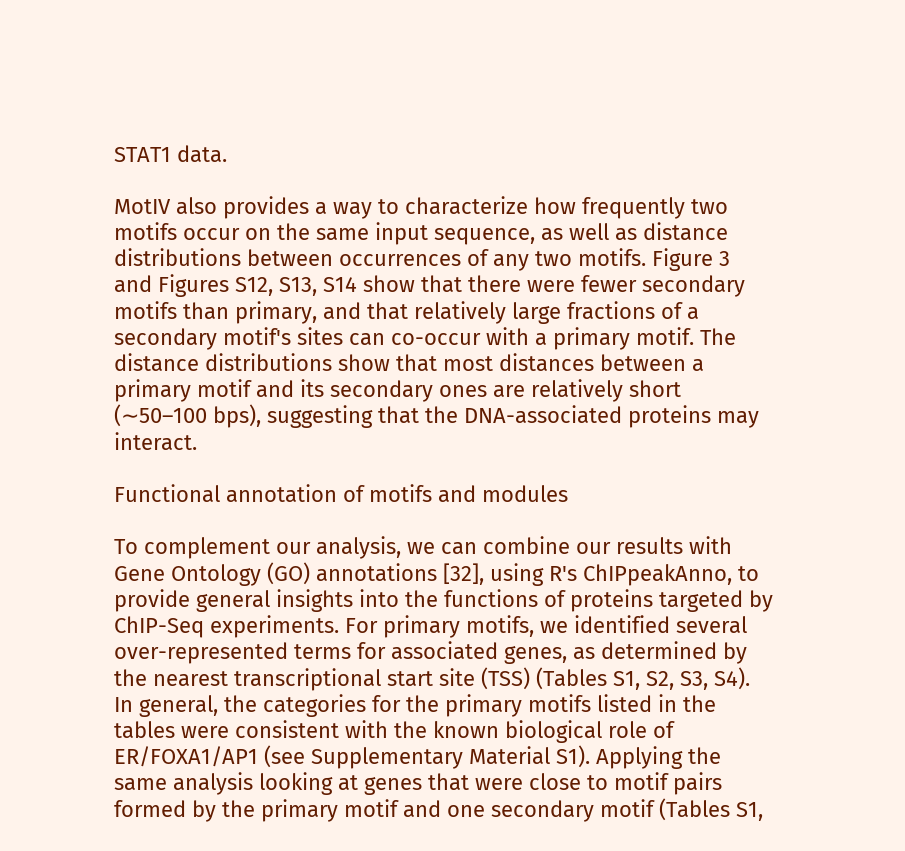STAT1 data.

MotIV also provides a way to characterize how frequently two motifs occur on the same input sequence, as well as distance distributions between occurrences of any two motifs. Figure 3 and Figures S12, S13, S14 show that there were fewer secondary motifs than primary, and that relatively large fractions of a secondary motif's sites can co-occur with a primary motif. The distance distributions show that most distances between a primary motif and its secondary ones are relatively short (∼50–100 bps), suggesting that the DNA-associated proteins may interact.

Functional annotation of motifs and modules

To complement our analysis, we can combine our results with Gene Ontology (GO) annotations [32], using R's ChIPpeakAnno, to provide general insights into the functions of proteins targeted by ChIP-Seq experiments. For primary motifs, we identified several over-represented terms for associated genes, as determined by the nearest transcriptional start site (TSS) (Tables S1, S2, S3, S4). In general, the categories for the primary motifs listed in the tables were consistent with the known biological role of ER/FOXA1/AP1 (see Supplementary Material S1). Applying the same analysis looking at genes that were close to motif pairs formed by the primary motif and one secondary motif (Tables S1,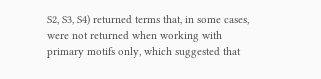S2, S3, S4) returned terms that, in some cases, were not returned when working with primary motifs only, which suggested that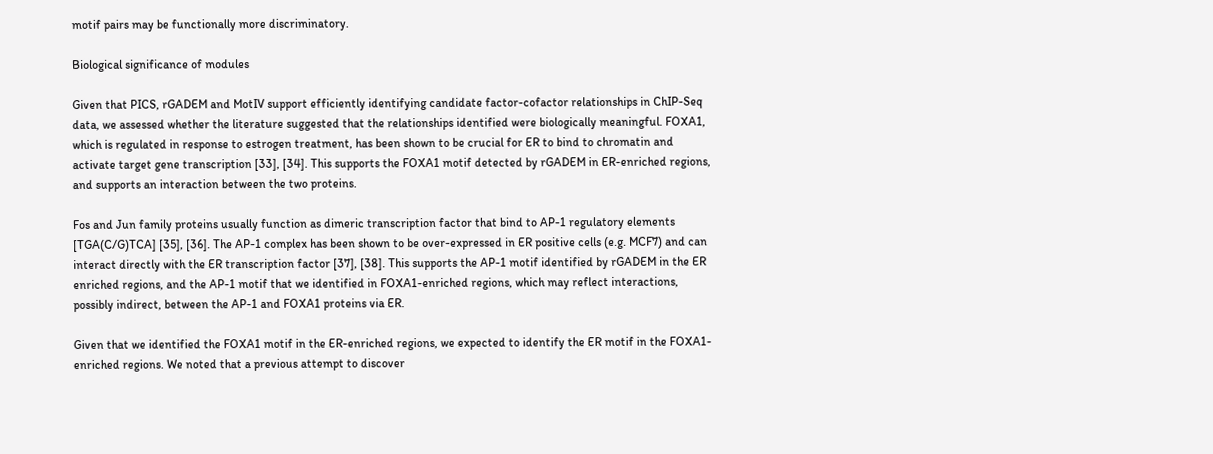motif pairs may be functionally more discriminatory.

Biological significance of modules

Given that PICS, rGADEM and MotIV support efficiently identifying candidate factor-cofactor relationships in ChIP-Seq data, we assessed whether the literature suggested that the relationships identified were biologically meaningful. FOXA1, which is regulated in response to estrogen treatment, has been shown to be crucial for ER to bind to chromatin and activate target gene transcription [33], [34]. This supports the FOXA1 motif detected by rGADEM in ER-enriched regions, and supports an interaction between the two proteins.

Fos and Jun family proteins usually function as dimeric transcription factor that bind to AP-1 regulatory elements [TGA(C/G)TCA] [35], [36]. The AP-1 complex has been shown to be over-expressed in ER positive cells (e.g. MCF7) and can interact directly with the ER transcription factor [37], [38]. This supports the AP-1 motif identified by rGADEM in the ER enriched regions, and the AP-1 motif that we identified in FOXA1-enriched regions, which may reflect interactions, possibly indirect, between the AP-1 and FOXA1 proteins via ER.

Given that we identified the FOXA1 motif in the ER-enriched regions, we expected to identify the ER motif in the FOXA1-enriched regions. We noted that a previous attempt to discover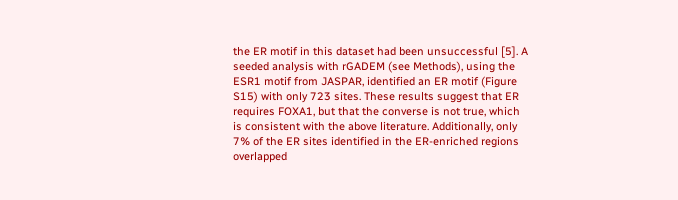the ER motif in this dataset had been unsuccessful [5]. A seeded analysis with rGADEM (see Methods), using the ESR1 motif from JASPAR, identified an ER motif (Figure S15) with only 723 sites. These results suggest that ER requires FOXA1, but that the converse is not true, which is consistent with the above literature. Additionally, only 7% of the ER sites identified in the ER-enriched regions overlapped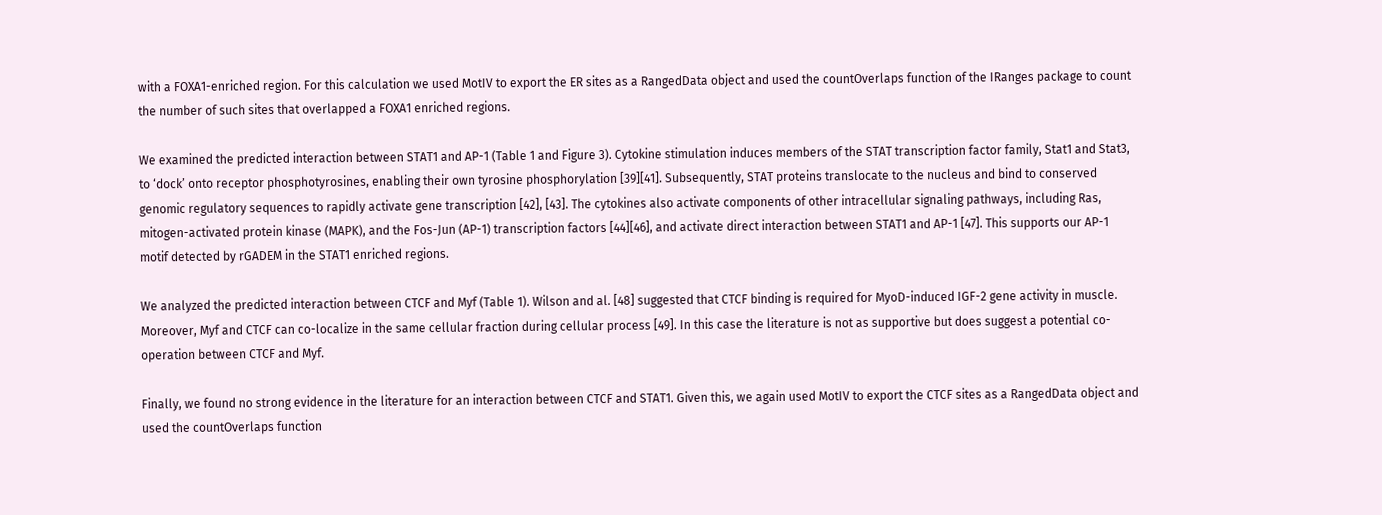with a FOXA1-enriched region. For this calculation we used MotIV to export the ER sites as a RangedData object and used the countOverlaps function of the IRanges package to count the number of such sites that overlapped a FOXA1 enriched regions.

We examined the predicted interaction between STAT1 and AP-1 (Table 1 and Figure 3). Cytokine stimulation induces members of the STAT transcription factor family, Stat1 and Stat3, to ‘dock’ onto receptor phosphotyrosines, enabling their own tyrosine phosphorylation [39][41]. Subsequently, STAT proteins translocate to the nucleus and bind to conserved genomic regulatory sequences to rapidly activate gene transcription [42], [43]. The cytokines also activate components of other intracellular signaling pathways, including Ras, mitogen-activated protein kinase (MAPK), and the Fos-Jun (AP-1) transcription factors [44][46], and activate direct interaction between STAT1 and AP-1 [47]. This supports our AP-1 motif detected by rGADEM in the STAT1 enriched regions.

We analyzed the predicted interaction between CTCF and Myf (Table 1). Wilson and al. [48] suggested that CTCF binding is required for MyoD-induced IGF-2 gene activity in muscle. Moreover, Myf and CTCF can co-localize in the same cellular fraction during cellular process [49]. In this case the literature is not as supportive but does suggest a potential co-operation between CTCF and Myf.

Finally, we found no strong evidence in the literature for an interaction between CTCF and STAT1. Given this, we again used MotIV to export the CTCF sites as a RangedData object and used the countOverlaps function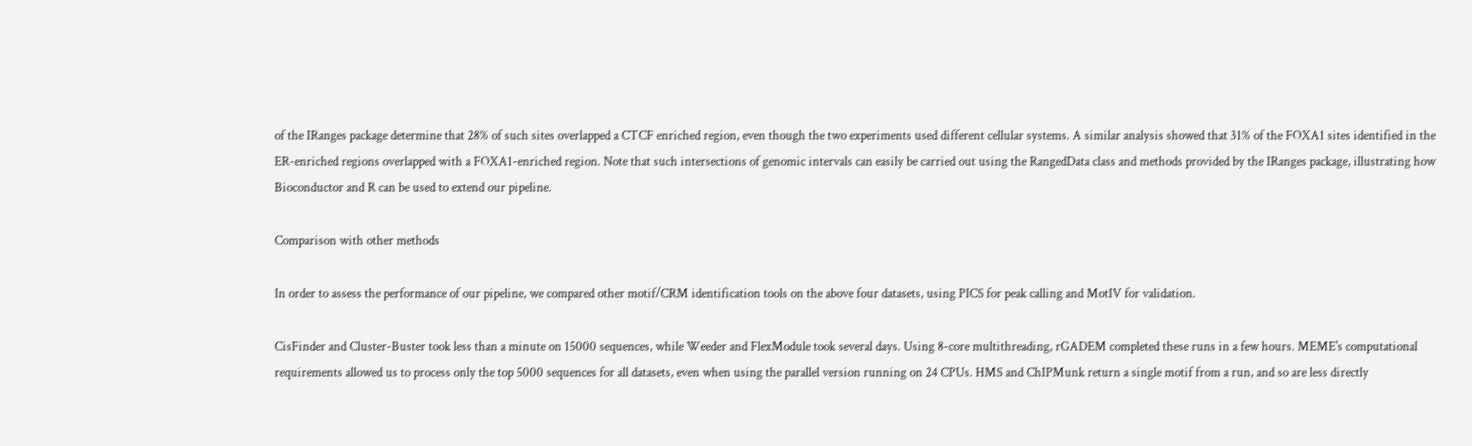of the IRanges package determine that 28% of such sites overlapped a CTCF enriched region, even though the two experiments used different cellular systems. A similar analysis showed that 31% of the FOXA1 sites identified in the ER-enriched regions overlapped with a FOXA1-enriched region. Note that such intersections of genomic intervals can easily be carried out using the RangedData class and methods provided by the IRanges package, illustrating how Bioconductor and R can be used to extend our pipeline.

Comparison with other methods

In order to assess the performance of our pipeline, we compared other motif/CRM identification tools on the above four datasets, using PICS for peak calling and MotIV for validation.

CisFinder and Cluster-Buster took less than a minute on 15000 sequences, while Weeder and FlexModule took several days. Using 8-core multithreading, rGADEM completed these runs in a few hours. MEME's computational requirements allowed us to process only the top 5000 sequences for all datasets, even when using the parallel version running on 24 CPUs. HMS and ChIPMunk return a single motif from a run, and so are less directly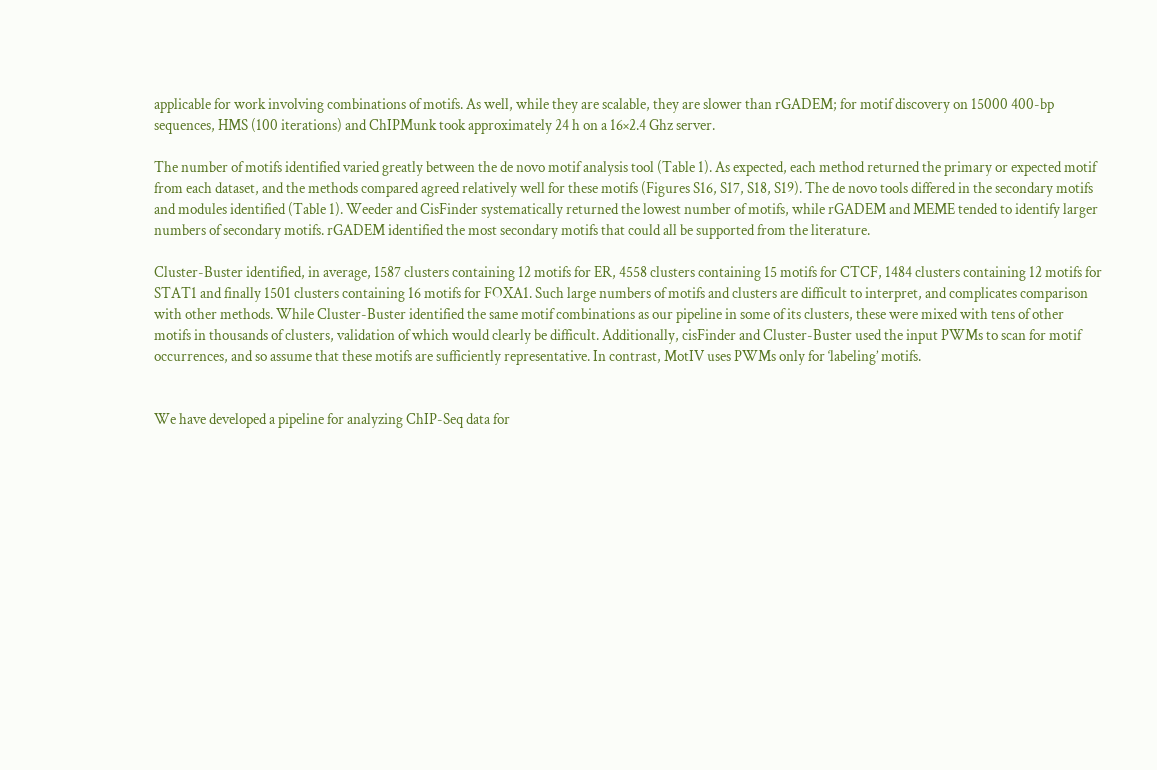applicable for work involving combinations of motifs. As well, while they are scalable, they are slower than rGADEM; for motif discovery on 15000 400-bp sequences, HMS (100 iterations) and ChIPMunk took approximately 24 h on a 16×2.4 Ghz server.

The number of motifs identified varied greatly between the de novo motif analysis tool (Table 1). As expected, each method returned the primary or expected motif from each dataset, and the methods compared agreed relatively well for these motifs (Figures S16, S17, S18, S19). The de novo tools differed in the secondary motifs and modules identified (Table 1). Weeder and CisFinder systematically returned the lowest number of motifs, while rGADEM and MEME tended to identify larger numbers of secondary motifs. rGADEM identified the most secondary motifs that could all be supported from the literature.

Cluster-Buster identified, in average, 1587 clusters containing 12 motifs for ER, 4558 clusters containing 15 motifs for CTCF, 1484 clusters containing 12 motifs for STAT1 and finally 1501 clusters containing 16 motifs for FOXA1. Such large numbers of motifs and clusters are difficult to interpret, and complicates comparison with other methods. While Cluster-Buster identified the same motif combinations as our pipeline in some of its clusters, these were mixed with tens of other motifs in thousands of clusters, validation of which would clearly be difficult. Additionally, cisFinder and Cluster-Buster used the input PWMs to scan for motif occurrences, and so assume that these motifs are sufficiently representative. In contrast, MotIV uses PWMs only for ‘labeling’ motifs.


We have developed a pipeline for analyzing ChIP-Seq data for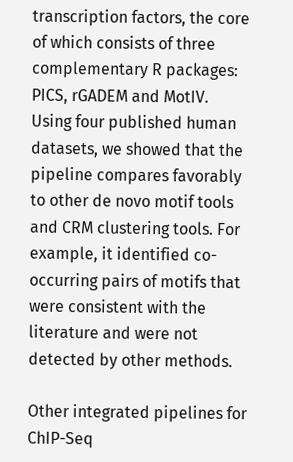transcription factors, the core of which consists of three complementary R packages: PICS, rGADEM and MotIV. Using four published human datasets, we showed that the pipeline compares favorably to other de novo motif tools and CRM clustering tools. For example, it identified co-occurring pairs of motifs that were consistent with the literature and were not detected by other methods.

Other integrated pipelines for ChIP-Seq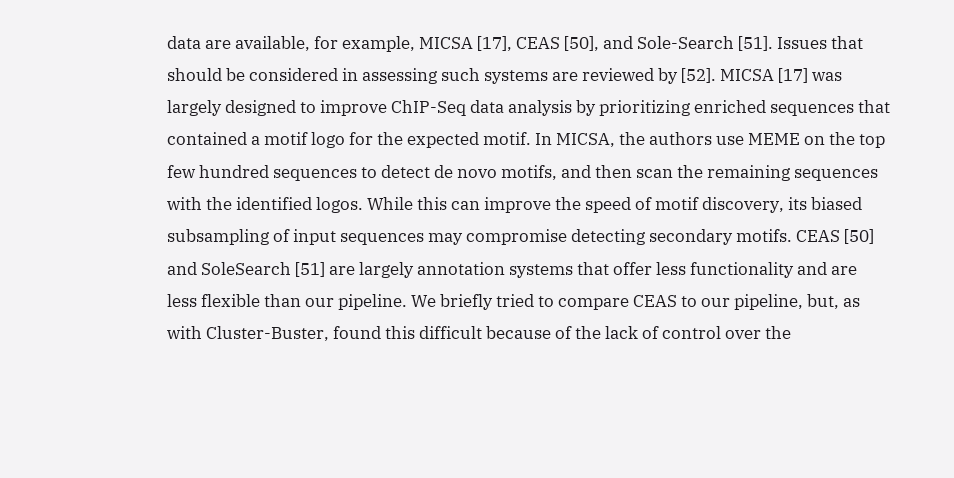data are available, for example, MICSA [17], CEAS [50], and Sole-Search [51]. Issues that should be considered in assessing such systems are reviewed by [52]. MICSA [17] was largely designed to improve ChIP-Seq data analysis by prioritizing enriched sequences that contained a motif logo for the expected motif. In MICSA, the authors use MEME on the top few hundred sequences to detect de novo motifs, and then scan the remaining sequences with the identified logos. While this can improve the speed of motif discovery, its biased subsampling of input sequences may compromise detecting secondary motifs. CEAS [50] and SoleSearch [51] are largely annotation systems that offer less functionality and are less flexible than our pipeline. We briefly tried to compare CEAS to our pipeline, but, as with Cluster-Buster, found this difficult because of the lack of control over the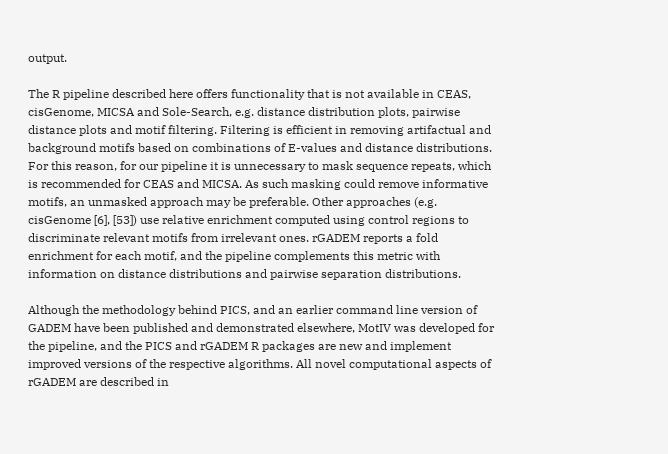output.

The R pipeline described here offers functionality that is not available in CEAS, cisGenome, MICSA and Sole-Search, e.g. distance distribution plots, pairwise distance plots and motif filtering. Filtering is efficient in removing artifactual and background motifs based on combinations of E-values and distance distributions. For this reason, for our pipeline it is unnecessary to mask sequence repeats, which is recommended for CEAS and MICSA. As such masking could remove informative motifs, an unmasked approach may be preferable. Other approaches (e.g. cisGenome [6], [53]) use relative enrichment computed using control regions to discriminate relevant motifs from irrelevant ones. rGADEM reports a fold enrichment for each motif, and the pipeline complements this metric with information on distance distributions and pairwise separation distributions.

Although the methodology behind PICS, and an earlier command line version of GADEM have been published and demonstrated elsewhere, MotIV was developed for the pipeline, and the PICS and rGADEM R packages are new and implement improved versions of the respective algorithms. All novel computational aspects of rGADEM are described in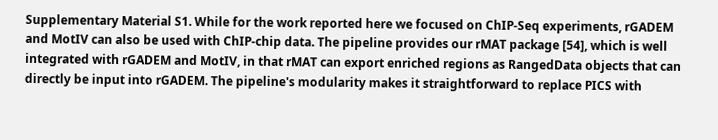Supplementary Material S1. While for the work reported here we focused on ChIP-Seq experiments, rGADEM and MotIV can also be used with ChIP-chip data. The pipeline provides our rMAT package [54], which is well integrated with rGADEM and MotIV, in that rMAT can export enriched regions as RangedData objects that can directly be input into rGADEM. The pipeline's modularity makes it straightforward to replace PICS with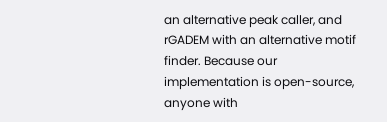an alternative peak caller, and rGADEM with an alternative motif finder. Because our implementation is open-source, anyone with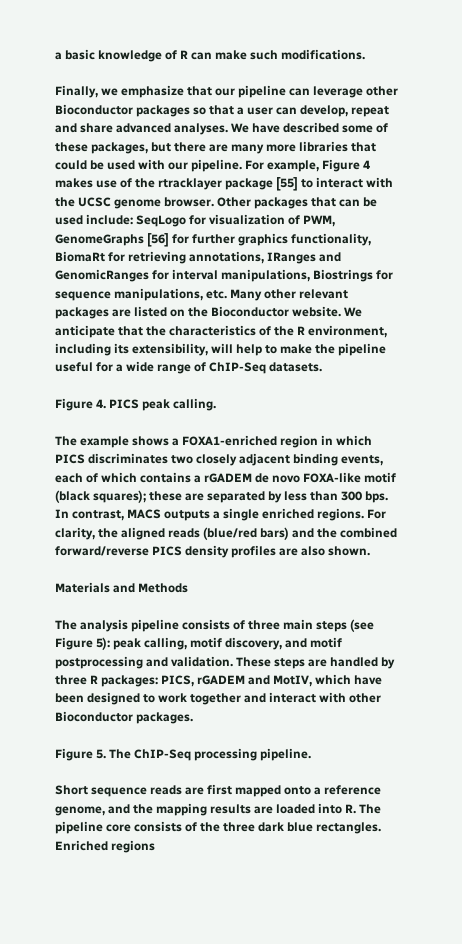a basic knowledge of R can make such modifications.

Finally, we emphasize that our pipeline can leverage other Bioconductor packages so that a user can develop, repeat and share advanced analyses. We have described some of these packages, but there are many more libraries that could be used with our pipeline. For example, Figure 4 makes use of the rtracklayer package [55] to interact with the UCSC genome browser. Other packages that can be used include: SeqLogo for visualization of PWM, GenomeGraphs [56] for further graphics functionality, BiomaRt for retrieving annotations, IRanges and GenomicRanges for interval manipulations, Biostrings for sequence manipulations, etc. Many other relevant packages are listed on the Bioconductor website. We anticipate that the characteristics of the R environment, including its extensibility, will help to make the pipeline useful for a wide range of ChIP-Seq datasets.

Figure 4. PICS peak calling.

The example shows a FOXA1-enriched region in which PICS discriminates two closely adjacent binding events, each of which contains a rGADEM de novo FOXA-like motif (black squares); these are separated by less than 300 bps. In contrast, MACS outputs a single enriched regions. For clarity, the aligned reads (blue/red bars) and the combined forward/reverse PICS density profiles are also shown.

Materials and Methods

The analysis pipeline consists of three main steps (see Figure 5): peak calling, motif discovery, and motif postprocessing and validation. These steps are handled by three R packages: PICS, rGADEM and MotIV, which have been designed to work together and interact with other Bioconductor packages.

Figure 5. The ChIP-Seq processing pipeline.

Short sequence reads are first mapped onto a reference genome, and the mapping results are loaded into R. The pipeline core consists of the three dark blue rectangles. Enriched regions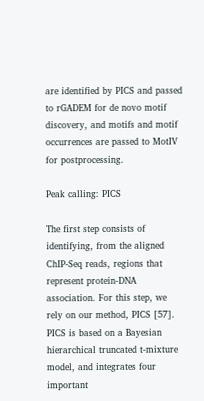are identified by PICS and passed to rGADEM for de novo motif discovery, and motifs and motif occurrences are passed to MotIV for postprocessing.

Peak calling: PICS

The first step consists of identifying, from the aligned ChIP-Seq reads, regions that represent protein-DNA association. For this step, we rely on our method, PICS [57]. PICS is based on a Bayesian hierarchical truncated t-mixture model, and integrates four important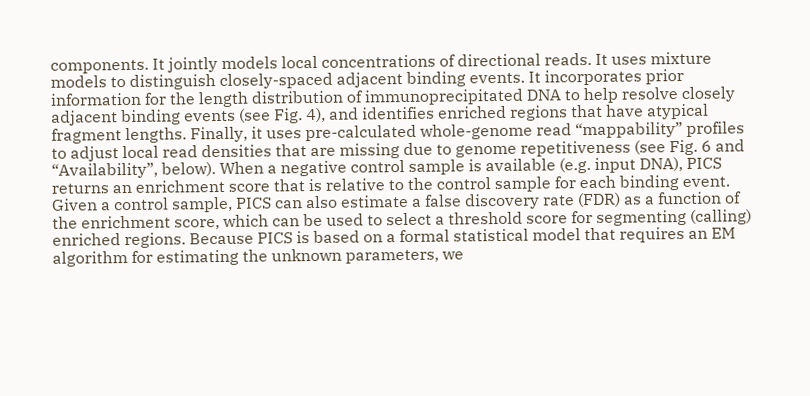components. It jointly models local concentrations of directional reads. It uses mixture models to distinguish closely-spaced adjacent binding events. It incorporates prior information for the length distribution of immunoprecipitated DNA to help resolve closely adjacent binding events (see Fig. 4), and identifies enriched regions that have atypical fragment lengths. Finally, it uses pre-calculated whole-genome read “mappability” profiles to adjust local read densities that are missing due to genome repetitiveness (see Fig. 6 and “Availability”, below). When a negative control sample is available (e.g. input DNA), PICS returns an enrichment score that is relative to the control sample for each binding event. Given a control sample, PICS can also estimate a false discovery rate (FDR) as a function of the enrichment score, which can be used to select a threshold score for segmenting (calling) enriched regions. Because PICS is based on a formal statistical model that requires an EM algorithm for estimating the unknown parameters, we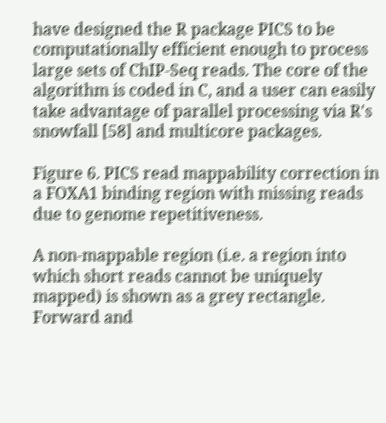have designed the R package PICS to be computationally efficient enough to process large sets of ChIP-Seq reads. The core of the algorithm is coded in C, and a user can easily take advantage of parallel processing via R's snowfall [58] and multicore packages.

Figure 6. PICS read mappability correction in a FOXA1 binding region with missing reads due to genome repetitiveness.

A non-mappable region (i.e. a region into which short reads cannot be uniquely mapped) is shown as a grey rectangle. Forward and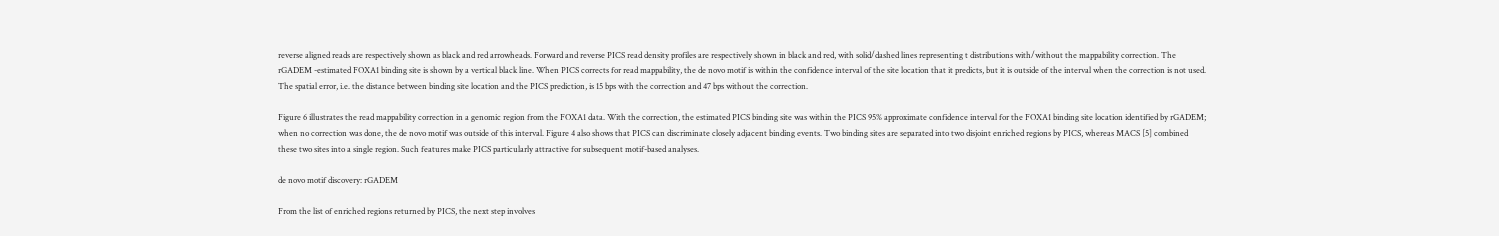reverse aligned reads are respectively shown as black and red arrowheads. Forward and reverse PICS read density profiles are respectively shown in black and red, with solid/dashed lines representing t distributions with/without the mappability correction. The rGADEM -estimated FOXA1 binding site is shown by a vertical black line. When PICS corrects for read mappability, the de novo motif is within the confidence interval of the site location that it predicts, but it is outside of the interval when the correction is not used. The spatial error, i.e. the distance between binding site location and the PICS prediction, is 15 bps with the correction and 47 bps without the correction.

Figure 6 illustrates the read mappability correction in a genomic region from the FOXA1 data. With the correction, the estimated PICS binding site was within the PICS 95% approximate confidence interval for the FOXA1 binding site location identified by rGADEM; when no correction was done, the de novo motif was outside of this interval. Figure 4 also shows that PICS can discriminate closely adjacent binding events. Two binding sites are separated into two disjoint enriched regions by PICS, whereas MACS [5] combined these two sites into a single region. Such features make PICS particularly attractive for subsequent motif-based analyses.

de novo motif discovery: rGADEM

From the list of enriched regions returned by PICS, the next step involves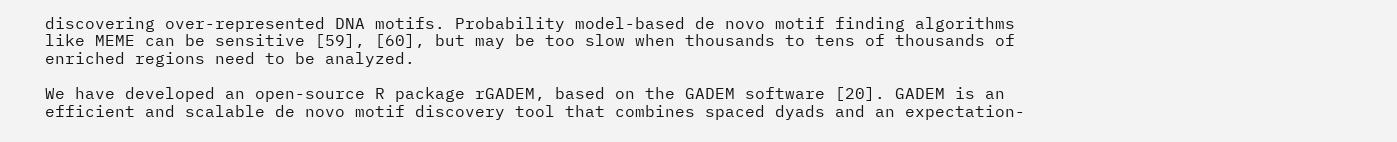discovering over-represented DNA motifs. Probability model-based de novo motif finding algorithms like MEME can be sensitive [59], [60], but may be too slow when thousands to tens of thousands of enriched regions need to be analyzed.

We have developed an open-source R package rGADEM, based on the GADEM software [20]. GADEM is an efficient and scalable de novo motif discovery tool that combines spaced dyads and an expectation-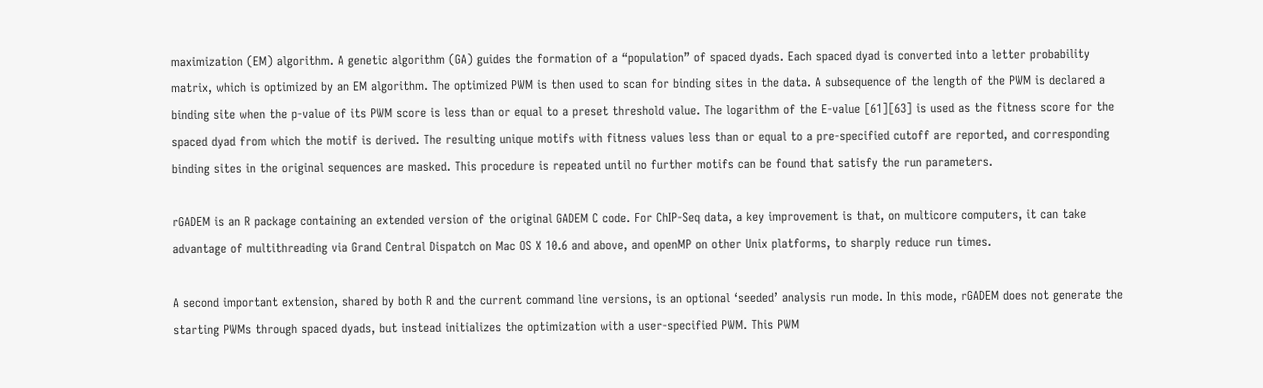maximization (EM) algorithm. A genetic algorithm (GA) guides the formation of a “population” of spaced dyads. Each spaced dyad is converted into a letter probability matrix, which is optimized by an EM algorithm. The optimized PWM is then used to scan for binding sites in the data. A subsequence of the length of the PWM is declared a binding site when the p-value of its PWM score is less than or equal to a preset threshold value. The logarithm of the E-value [61][63] is used as the fitness score for the spaced dyad from which the motif is derived. The resulting unique motifs with fitness values less than or equal to a pre-specified cutoff are reported, and corresponding binding sites in the original sequences are masked. This procedure is repeated until no further motifs can be found that satisfy the run parameters.

rGADEM is an R package containing an extended version of the original GADEM C code. For ChIP-Seq data, a key improvement is that, on multicore computers, it can take advantage of multithreading via Grand Central Dispatch on Mac OS X 10.6 and above, and openMP on other Unix platforms, to sharply reduce run times.

A second important extension, shared by both R and the current command line versions, is an optional ‘seeded’ analysis run mode. In this mode, rGADEM does not generate the starting PWMs through spaced dyads, but instead initializes the optimization with a user-specified PWM. This PWM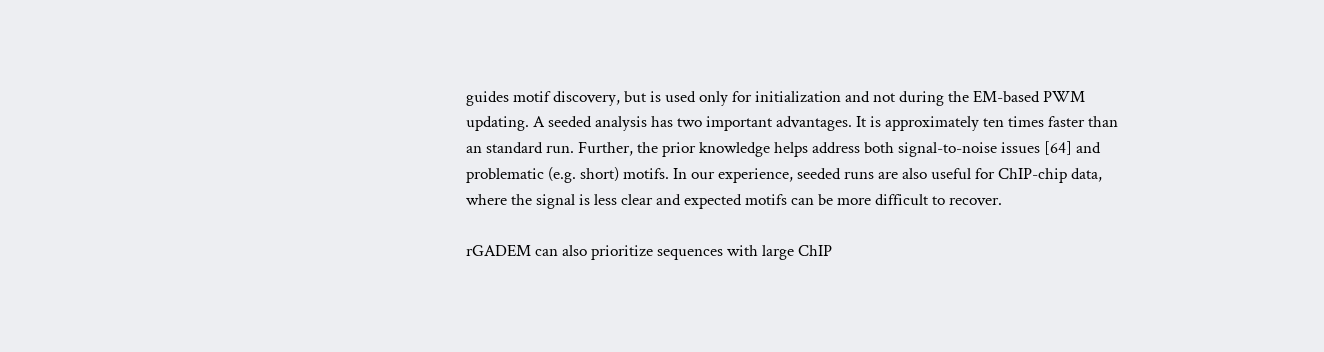guides motif discovery, but is used only for initialization and not during the EM-based PWM updating. A seeded analysis has two important advantages. It is approximately ten times faster than an standard run. Further, the prior knowledge helps address both signal-to-noise issues [64] and problematic (e.g. short) motifs. In our experience, seeded runs are also useful for ChIP-chip data, where the signal is less clear and expected motifs can be more difficult to recover.

rGADEM can also prioritize sequences with large ChIP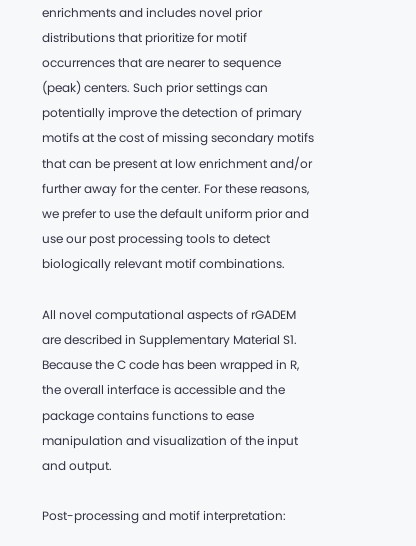enrichments and includes novel prior distributions that prioritize for motif occurrences that are nearer to sequence (peak) centers. Such prior settings can potentially improve the detection of primary motifs at the cost of missing secondary motifs that can be present at low enrichment and/or further away for the center. For these reasons, we prefer to use the default uniform prior and use our post processing tools to detect biologically relevant motif combinations.

All novel computational aspects of rGADEM are described in Supplementary Material S1. Because the C code has been wrapped in R, the overall interface is accessible and the package contains functions to ease manipulation and visualization of the input and output.

Post-processing and motif interpretation: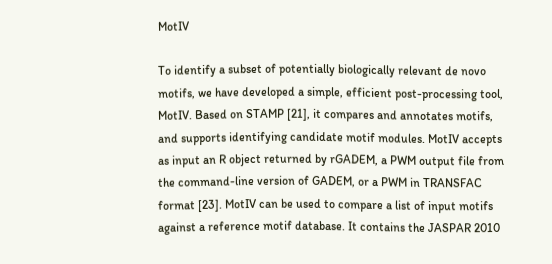MotIV

To identify a subset of potentially biologically relevant de novo motifs, we have developed a simple, efficient post-processing tool, MotIV. Based on STAMP [21], it compares and annotates motifs, and supports identifying candidate motif modules. MotIV accepts as input an R object returned by rGADEM, a PWM output file from the command-line version of GADEM, or a PWM in TRANSFAC format [23]. MotIV can be used to compare a list of input motifs against a reference motif database. It contains the JASPAR 2010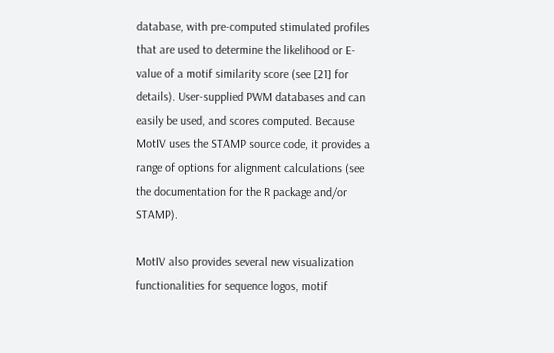database, with pre-computed stimulated profiles that are used to determine the likelihood or E-value of a motif similarity score (see [21] for details). User-supplied PWM databases and can easily be used, and scores computed. Because MotIV uses the STAMP source code, it provides a range of options for alignment calculations (see the documentation for the R package and/or STAMP).

MotIV also provides several new visualization functionalities for sequence logos, motif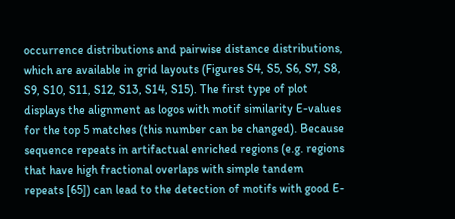occurrence distributions and pairwise distance distributions, which are available in grid layouts (Figures S4, S5, S6, S7, S8, S9, S10, S11, S12, S13, S14, S15). The first type of plot displays the alignment as logos with motif similarity E-values for the top 5 matches (this number can be changed). Because sequence repeats in artifactual enriched regions (e.g. regions that have high fractional overlaps with simple tandem repeats [65]) can lead to the detection of motifs with good E-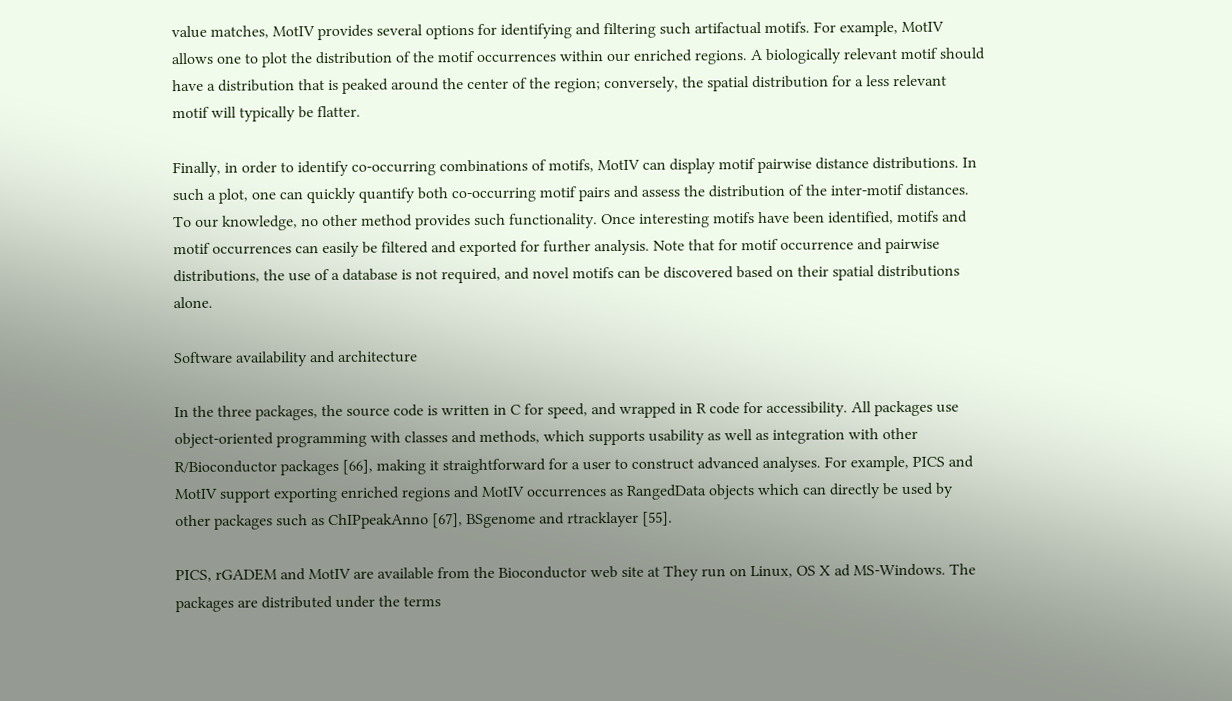value matches, MotIV provides several options for identifying and filtering such artifactual motifs. For example, MotIV allows one to plot the distribution of the motif occurrences within our enriched regions. A biologically relevant motif should have a distribution that is peaked around the center of the region; conversely, the spatial distribution for a less relevant motif will typically be flatter.

Finally, in order to identify co-occurring combinations of motifs, MotIV can display motif pairwise distance distributions. In such a plot, one can quickly quantify both co-occurring motif pairs and assess the distribution of the inter-motif distances. To our knowledge, no other method provides such functionality. Once interesting motifs have been identified, motifs and motif occurrences can easily be filtered and exported for further analysis. Note that for motif occurrence and pairwise distributions, the use of a database is not required, and novel motifs can be discovered based on their spatial distributions alone.

Software availability and architecture

In the three packages, the source code is written in C for speed, and wrapped in R code for accessibility. All packages use object-oriented programming with classes and methods, which supports usability as well as integration with other R/Bioconductor packages [66], making it straightforward for a user to construct advanced analyses. For example, PICS and MotIV support exporting enriched regions and MotIV occurrences as RangedData objects which can directly be used by other packages such as ChIPpeakAnno [67], BSgenome and rtracklayer [55].

PICS, rGADEM and MotIV are available from the Bioconductor web site at They run on Linux, OS X ad MS-Windows. The packages are distributed under the terms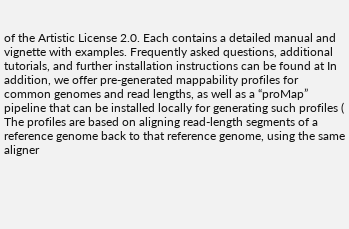of the Artistic License 2.0. Each contains a detailed manual and vignette with examples. Frequently asked questions, additional tutorials, and further installation instructions can be found at In addition, we offer pre-generated mappability profiles for common genomes and read lengths, as well as a “proMap” pipeline that can be installed locally for generating such profiles ( The profiles are based on aligning read-length segments of a reference genome back to that reference genome, using the same aligner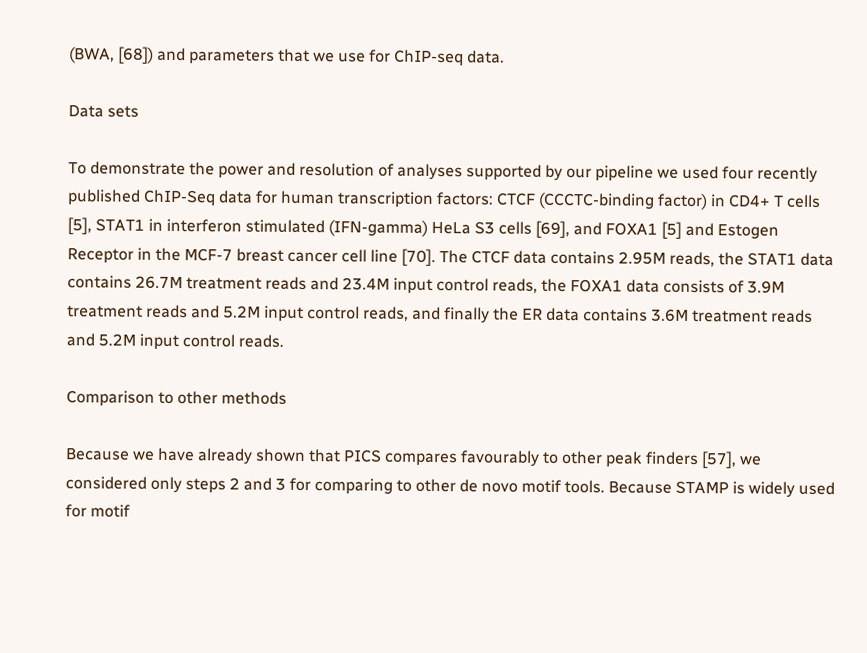(BWA, [68]) and parameters that we use for ChIP-seq data.

Data sets

To demonstrate the power and resolution of analyses supported by our pipeline we used four recently published ChIP-Seq data for human transcription factors: CTCF (CCCTC-binding factor) in CD4+ T cells [5], STAT1 in interferon stimulated (IFN-gamma) HeLa S3 cells [69], and FOXA1 [5] and Estogen Receptor in the MCF-7 breast cancer cell line [70]. The CTCF data contains 2.95M reads, the STAT1 data contains 26.7M treatment reads and 23.4M input control reads, the FOXA1 data consists of 3.9M treatment reads and 5.2M input control reads, and finally the ER data contains 3.6M treatment reads and 5.2M input control reads.

Comparison to other methods

Because we have already shown that PICS compares favourably to other peak finders [57], we considered only steps 2 and 3 for comparing to other de novo motif tools. Because STAMP is widely used for motif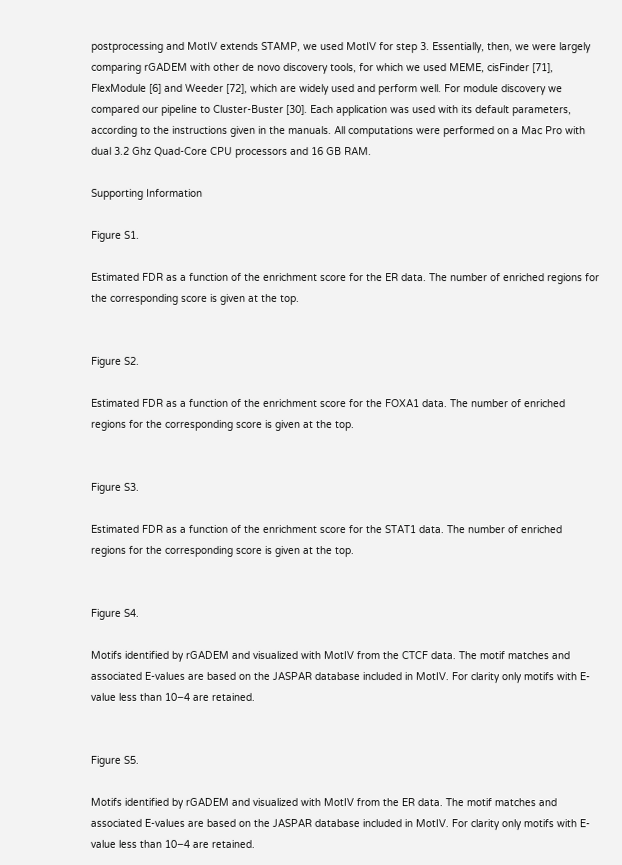postprocessing and MotIV extends STAMP, we used MotIV for step 3. Essentially, then, we were largely comparing rGADEM with other de novo discovery tools, for which we used MEME, cisFinder [71], FlexModule [6] and Weeder [72], which are widely used and perform well. For module discovery we compared our pipeline to Cluster-Buster [30]. Each application was used with its default parameters, according to the instructions given in the manuals. All computations were performed on a Mac Pro with dual 3.2 Ghz Quad-Core CPU processors and 16 GB RAM.

Supporting Information

Figure S1.

Estimated FDR as a function of the enrichment score for the ER data. The number of enriched regions for the corresponding score is given at the top.


Figure S2.

Estimated FDR as a function of the enrichment score for the FOXA1 data. The number of enriched regions for the corresponding score is given at the top.


Figure S3.

Estimated FDR as a function of the enrichment score for the STAT1 data. The number of enriched regions for the corresponding score is given at the top.


Figure S4.

Motifs identified by rGADEM and visualized with MotIV from the CTCF data. The motif matches and associated E-values are based on the JASPAR database included in MotIV. For clarity only motifs with E-value less than 10−4 are retained.


Figure S5.

Motifs identified by rGADEM and visualized with MotIV from the ER data. The motif matches and associated E-values are based on the JASPAR database included in MotIV. For clarity only motifs with E-value less than 10−4 are retained.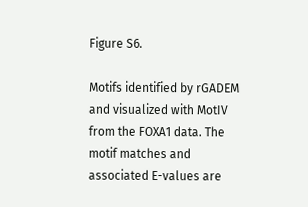Figure S6.

Motifs identified by rGADEM and visualized with MotIV from the FOXA1 data. The motif matches and associated E-values are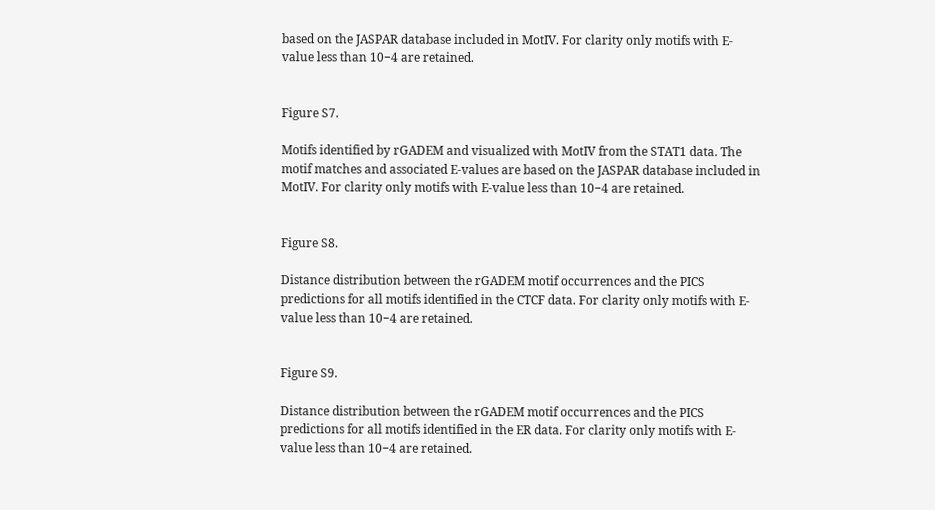based on the JASPAR database included in MotIV. For clarity only motifs with E-value less than 10−4 are retained.


Figure S7.

Motifs identified by rGADEM and visualized with MotIV from the STAT1 data. The motif matches and associated E-values are based on the JASPAR database included in MotIV. For clarity only motifs with E-value less than 10−4 are retained.


Figure S8.

Distance distribution between the rGADEM motif occurrences and the PICS predictions for all motifs identified in the CTCF data. For clarity only motifs with E-value less than 10−4 are retained.


Figure S9.

Distance distribution between the rGADEM motif occurrences and the PICS predictions for all motifs identified in the ER data. For clarity only motifs with E-value less than 10−4 are retained.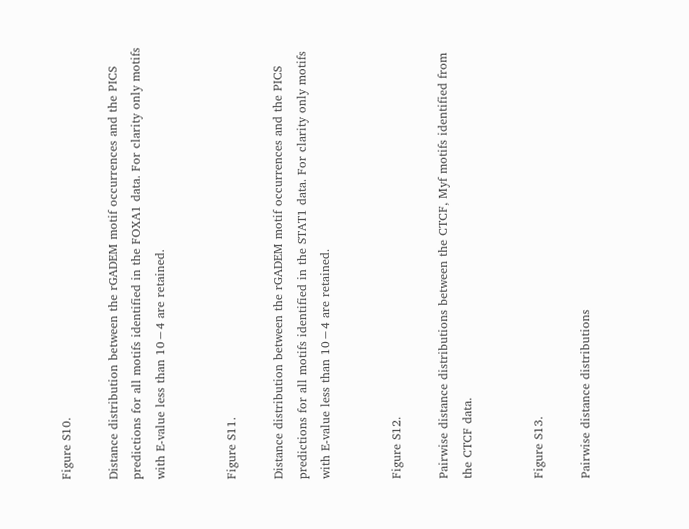Figure S10.

Distance distribution between the rGADEM motif occurrences and the PICS predictions for all motifs identified in the FOXA1 data. For clarity only motifs with E-value less than 10−4 are retained.


Figure S11.

Distance distribution between the rGADEM motif occurrences and the PICS predictions for all motifs identified in the STAT1 data. For clarity only motifs with E-value less than 10−4 are retained.


Figure S12.

Pairwise distance distributions between the CTCF, Myf motifs identified from the CTCF data.


Figure S13.

Pairwise distance distributions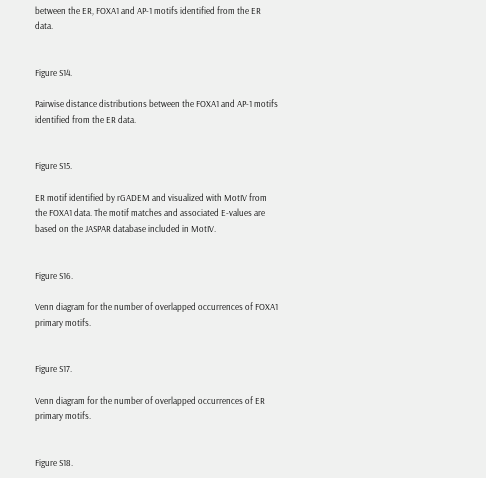between the ER, FOXA1 and AP-1 motifs identified from the ER data.


Figure S14.

Pairwise distance distributions between the FOXA1 and AP-1 motifs identified from the ER data.


Figure S15.

ER motif identified by rGADEM and visualized with MotIV from the FOXA1 data. The motif matches and associated E-values are based on the JASPAR database included in MotIV.


Figure S16.

Venn diagram for the number of overlapped occurrences of FOXA1 primary motifs.


Figure S17.

Venn diagram for the number of overlapped occurrences of ER primary motifs.


Figure S18.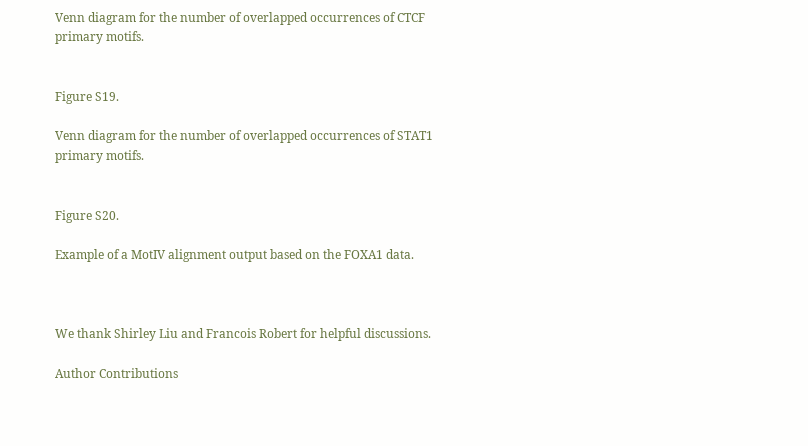Venn diagram for the number of overlapped occurrences of CTCF primary motifs.


Figure S19.

Venn diagram for the number of overlapped occurrences of STAT1 primary motifs.


Figure S20.

Example of a MotIV alignment output based on the FOXA1 data.



We thank Shirley Liu and Francois Robert for helpful discussions.

Author Contributions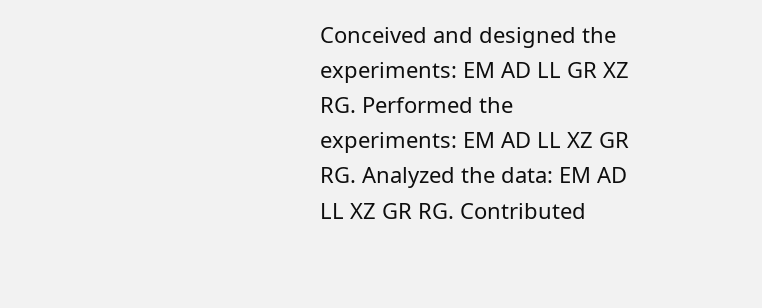Conceived and designed the experiments: EM AD LL GR XZ RG. Performed the experiments: EM AD LL XZ GR RG. Analyzed the data: EM AD LL XZ GR RG. Contributed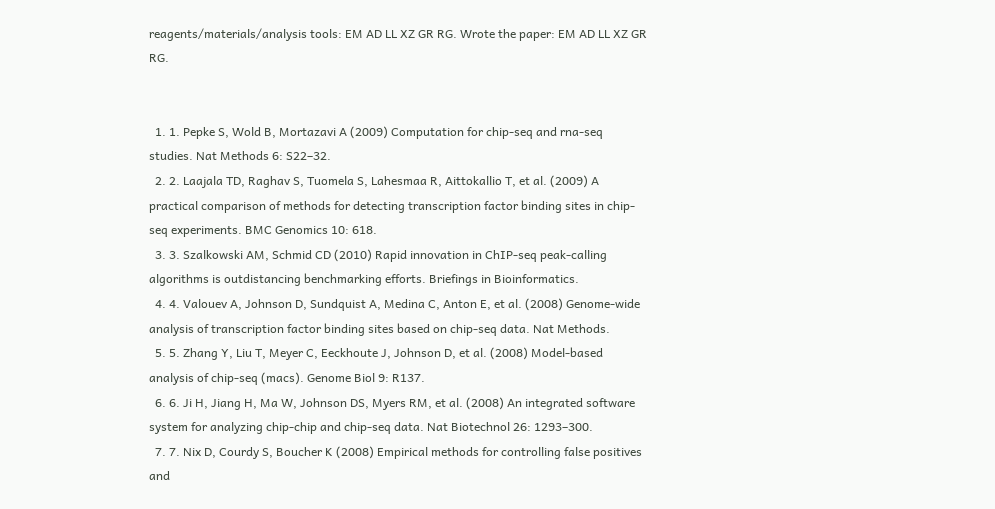reagents/materials/analysis tools: EM AD LL XZ GR RG. Wrote the paper: EM AD LL XZ GR RG.


  1. 1. Pepke S, Wold B, Mortazavi A (2009) Computation for chip-seq and rna-seq studies. Nat Methods 6: S22–32.
  2. 2. Laajala TD, Raghav S, Tuomela S, Lahesmaa R, Aittokallio T, et al. (2009) A practical comparison of methods for detecting transcription factor binding sites in chip-seq experiments. BMC Genomics 10: 618.
  3. 3. Szalkowski AM, Schmid CD (2010) Rapid innovation in ChIP-seq peak-calling algorithms is outdistancing benchmarking efforts. Briefings in Bioinformatics.
  4. 4. Valouev A, Johnson D, Sundquist A, Medina C, Anton E, et al. (2008) Genome-wide analysis of transcription factor binding sites based on chip-seq data. Nat Methods.
  5. 5. Zhang Y, Liu T, Meyer C, Eeckhoute J, Johnson D, et al. (2008) Model-based analysis of chip-seq (macs). Genome Biol 9: R137.
  6. 6. Ji H, Jiang H, Ma W, Johnson DS, Myers RM, et al. (2008) An integrated software system for analyzing chip-chip and chip-seq data. Nat Biotechnol 26: 1293–300.
  7. 7. Nix D, Courdy S, Boucher K (2008) Empirical methods for controlling false positives and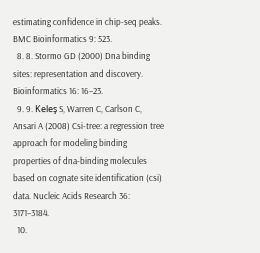estimating confidence in chip-seq peaks. BMC Bioinformatics 9: 523.
  8. 8. Stormo GD (2000) Dna binding sites: representation and discovery. Bioinformatics 16: 16–23.
  9. 9. Keleş S, Warren C, Carlson C, Ansari A (2008) Csi-tree: a regression tree approach for modeling binding properties of dna-binding molecules based on cognate site identification (csi) data. Nucleic Acids Research 36: 3171–3184.
  10.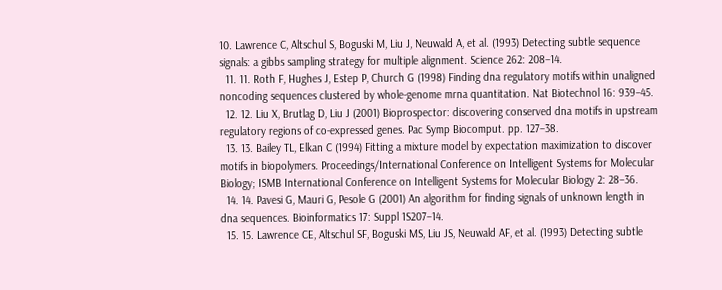10. Lawrence C, Altschul S, Boguski M, Liu J, Neuwald A, et al. (1993) Detecting subtle sequence signals: a gibbs sampling strategy for multiple alignment. Science 262: 208–14.
  11. 11. Roth F, Hughes J, Estep P, Church G (1998) Finding dna regulatory motifs within unaligned noncoding sequences clustered by whole-genome mrna quantitation. Nat Biotechnol 16: 939–45.
  12. 12. Liu X, Brutlag D, Liu J (2001) Bioprospector: discovering conserved dna motifs in upstream regulatory regions of co-expressed genes. Pac Symp Biocomput. pp. 127–38.
  13. 13. Bailey TL, Elkan C (1994) Fitting a mixture model by expectation maximization to discover motifs in biopolymers. Proceedings/International Conference on Intelligent Systems for Molecular Biology; ISMB International Conference on Intelligent Systems for Molecular Biology 2: 28–36.
  14. 14. Pavesi G, Mauri G, Pesole G (2001) An algorithm for finding signals of unknown length in dna sequences. Bioinformatics 17: Suppl 1S207–14.
  15. 15. Lawrence CE, Altschul SF, Boguski MS, Liu JS, Neuwald AF, et al. (1993) Detecting subtle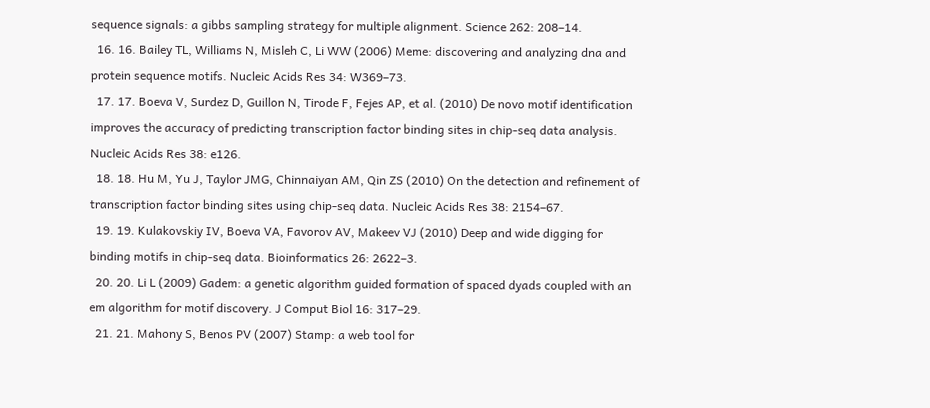sequence signals: a gibbs sampling strategy for multiple alignment. Science 262: 208–14.
  16. 16. Bailey TL, Williams N, Misleh C, Li WW (2006) Meme: discovering and analyzing dna and protein sequence motifs. Nucleic Acids Res 34: W369–73.
  17. 17. Boeva V, Surdez D, Guillon N, Tirode F, Fejes AP, et al. (2010) De novo motif identification improves the accuracy of predicting transcription factor binding sites in chip-seq data analysis. Nucleic Acids Res 38: e126.
  18. 18. Hu M, Yu J, Taylor JMG, Chinnaiyan AM, Qin ZS (2010) On the detection and refinement of transcription factor binding sites using chip-seq data. Nucleic Acids Res 38: 2154–67.
  19. 19. Kulakovskiy IV, Boeva VA, Favorov AV, Makeev VJ (2010) Deep and wide digging for binding motifs in chip-seq data. Bioinformatics 26: 2622–3.
  20. 20. Li L (2009) Gadem: a genetic algorithm guided formation of spaced dyads coupled with an em algorithm for motif discovery. J Comput Biol 16: 317–29.
  21. 21. Mahony S, Benos PV (2007) Stamp: a web tool for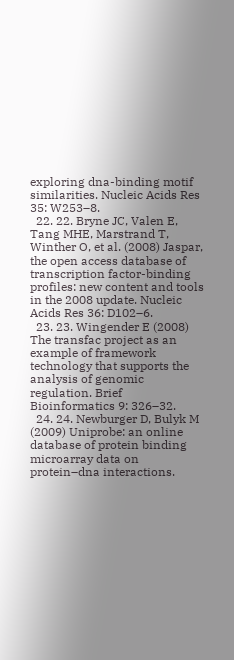exploring dna-binding motif similarities. Nucleic Acids Res 35: W253–8.
  22. 22. Bryne JC, Valen E, Tang MHE, Marstrand T, Winther O, et al. (2008) Jaspar, the open access database of transcription factor-binding profiles: new content and tools in the 2008 update. Nucleic Acids Res 36: D102–6.
  23. 23. Wingender E (2008) The transfac project as an example of framework technology that supports the analysis of genomic regulation. Brief Bioinformatics 9: 326–32.
  24. 24. Newburger D, Bulyk M (2009) Uniprobe: an online database of protein binding microarray data on protein–dna interactions.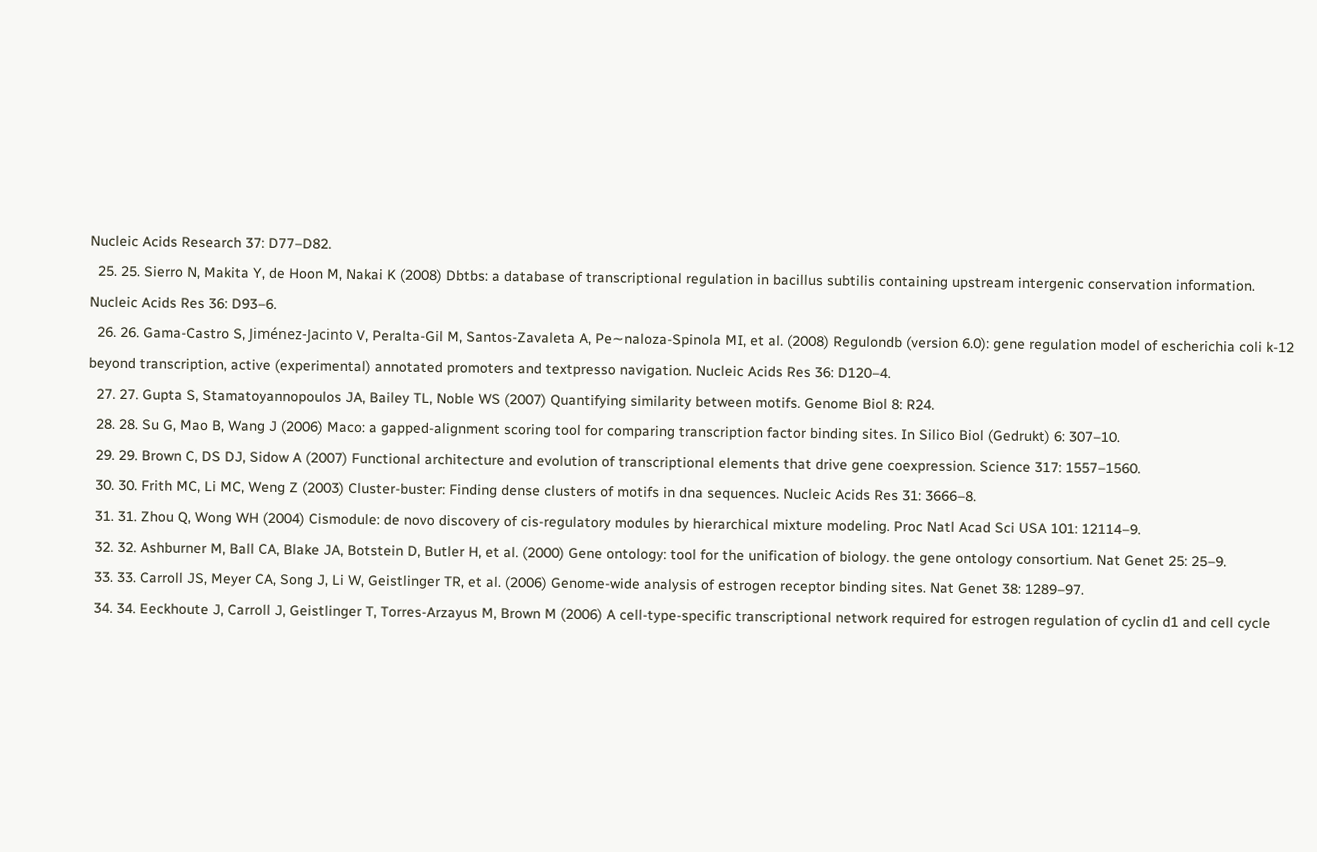Nucleic Acids Research 37: D77–D82.
  25. 25. Sierro N, Makita Y, de Hoon M, Nakai K (2008) Dbtbs: a database of transcriptional regulation in bacillus subtilis containing upstream intergenic conservation information. Nucleic Acids Res 36: D93–6.
  26. 26. Gama-Castro S, Jiménez-Jacinto V, Peralta-Gil M, Santos-Zavaleta A, Pe∼naloza-Spinola MI, et al. (2008) Regulondb (version 6.0): gene regulation model of escherichia coli k-12 beyond transcription, active (experimental) annotated promoters and textpresso navigation. Nucleic Acids Res 36: D120–4.
  27. 27. Gupta S, Stamatoyannopoulos JA, Bailey TL, Noble WS (2007) Quantifying similarity between motifs. Genome Biol 8: R24.
  28. 28. Su G, Mao B, Wang J (2006) Maco: a gapped-alignment scoring tool for comparing transcription factor binding sites. In Silico Biol (Gedrukt) 6: 307–10.
  29. 29. Brown C, DS DJ, Sidow A (2007) Functional architecture and evolution of transcriptional elements that drive gene coexpression. Science 317: 1557–1560.
  30. 30. Frith MC, Li MC, Weng Z (2003) Cluster-buster: Finding dense clusters of motifs in dna sequences. Nucleic Acids Res 31: 3666–8.
  31. 31. Zhou Q, Wong WH (2004) Cismodule: de novo discovery of cis-regulatory modules by hierarchical mixture modeling. Proc Natl Acad Sci USA 101: 12114–9.
  32. 32. Ashburner M, Ball CA, Blake JA, Botstein D, Butler H, et al. (2000) Gene ontology: tool for the unification of biology. the gene ontology consortium. Nat Genet 25: 25–9.
  33. 33. Carroll JS, Meyer CA, Song J, Li W, Geistlinger TR, et al. (2006) Genome-wide analysis of estrogen receptor binding sites. Nat Genet 38: 1289–97.
  34. 34. Eeckhoute J, Carroll J, Geistlinger T, Torres-Arzayus M, Brown M (2006) A cell-type-specific transcriptional network required for estrogen regulation of cyclin d1 and cell cycle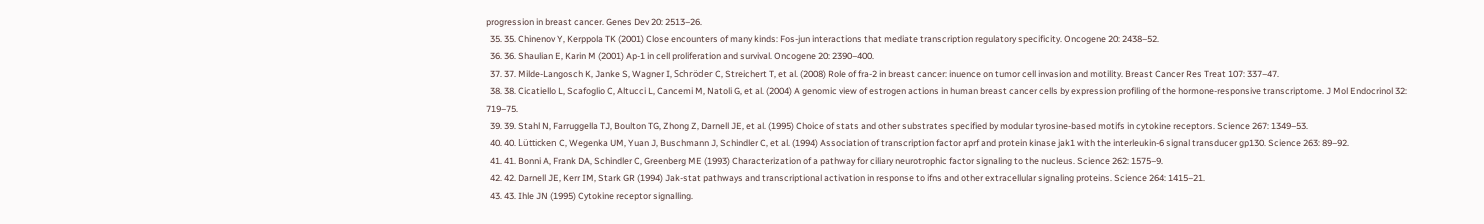progression in breast cancer. Genes Dev 20: 2513–26.
  35. 35. Chinenov Y, Kerppola TK (2001) Close encounters of many kinds: Fos-jun interactions that mediate transcription regulatory specificity. Oncogene 20: 2438–52.
  36. 36. Shaulian E, Karin M (2001) Ap-1 in cell proliferation and survival. Oncogene 20: 2390–400.
  37. 37. Milde-Langosch K, Janke S, Wagner I, Schröder C, Streichert T, et al. (2008) Role of fra-2 in breast cancer: inuence on tumor cell invasion and motility. Breast Cancer Res Treat 107: 337–47.
  38. 38. Cicatiello L, Scafoglio C, Altucci L, Cancemi M, Natoli G, et al. (2004) A genomic view of estrogen actions in human breast cancer cells by expression profiling of the hormone-responsive transcriptome. J Mol Endocrinol 32: 719–75.
  39. 39. Stahl N, Farruggella TJ, Boulton TG, Zhong Z, Darnell JE, et al. (1995) Choice of stats and other substrates specified by modular tyrosine-based motifs in cytokine receptors. Science 267: 1349–53.
  40. 40. Lütticken C, Wegenka UM, Yuan J, Buschmann J, Schindler C, et al. (1994) Association of transcription factor aprf and protein kinase jak1 with the interleukin-6 signal transducer gp130. Science 263: 89–92.
  41. 41. Bonni A, Frank DA, Schindler C, Greenberg ME (1993) Characterization of a pathway for ciliary neurotrophic factor signaling to the nucleus. Science 262: 1575–9.
  42. 42. Darnell JE, Kerr IM, Stark GR (1994) Jak-stat pathways and transcriptional activation in response to ifns and other extracellular signaling proteins. Science 264: 1415–21.
  43. 43. Ihle JN (1995) Cytokine receptor signalling.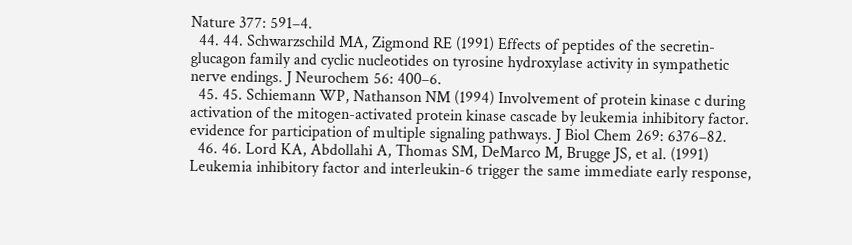Nature 377: 591–4.
  44. 44. Schwarzschild MA, Zigmond RE (1991) Effects of peptides of the secretin-glucagon family and cyclic nucleotides on tyrosine hydroxylase activity in sympathetic nerve endings. J Neurochem 56: 400–6.
  45. 45. Schiemann WP, Nathanson NM (1994) Involvement of protein kinase c during activation of the mitogen-activated protein kinase cascade by leukemia inhibitory factor. evidence for participation of multiple signaling pathways. J Biol Chem 269: 6376–82.
  46. 46. Lord KA, Abdollahi A, Thomas SM, DeMarco M, Brugge JS, et al. (1991) Leukemia inhibitory factor and interleukin-6 trigger the same immediate early response,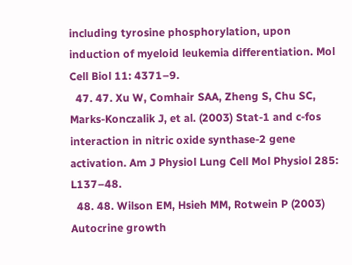including tyrosine phosphorylation, upon induction of myeloid leukemia differentiation. Mol Cell Biol 11: 4371–9.
  47. 47. Xu W, Comhair SAA, Zheng S, Chu SC, Marks-Konczalik J, et al. (2003) Stat-1 and c-fos interaction in nitric oxide synthase-2 gene activation. Am J Physiol Lung Cell Mol Physiol 285: L137–48.
  48. 48. Wilson EM, Hsieh MM, Rotwein P (2003) Autocrine growth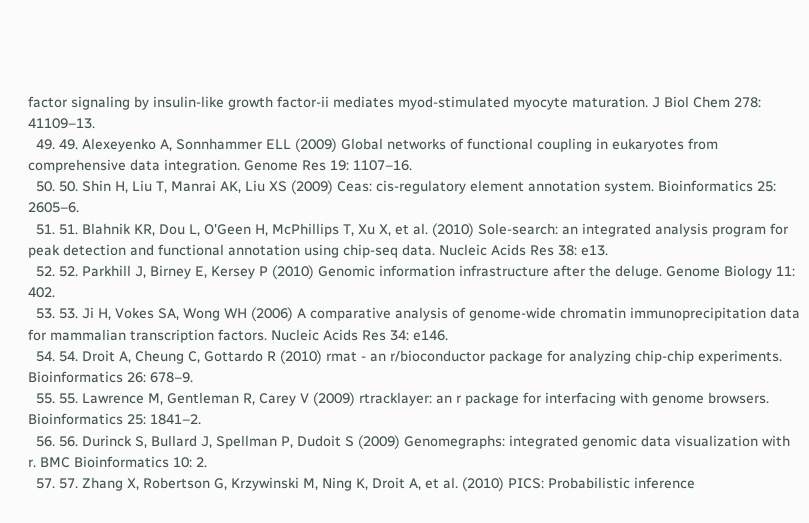factor signaling by insulin-like growth factor-ii mediates myod-stimulated myocyte maturation. J Biol Chem 278: 41109–13.
  49. 49. Alexeyenko A, Sonnhammer ELL (2009) Global networks of functional coupling in eukaryotes from comprehensive data integration. Genome Res 19: 1107–16.
  50. 50. Shin H, Liu T, Manrai AK, Liu XS (2009) Ceas: cis-regulatory element annotation system. Bioinformatics 25: 2605–6.
  51. 51. Blahnik KR, Dou L, O'Geen H, McPhillips T, Xu X, et al. (2010) Sole-search: an integrated analysis program for peak detection and functional annotation using chip-seq data. Nucleic Acids Res 38: e13.
  52. 52. Parkhill J, Birney E, Kersey P (2010) Genomic information infrastructure after the deluge. Genome Biology 11: 402.
  53. 53. Ji H, Vokes SA, Wong WH (2006) A comparative analysis of genome-wide chromatin immunoprecipitation data for mammalian transcription factors. Nucleic Acids Res 34: e146.
  54. 54. Droit A, Cheung C, Gottardo R (2010) rmat - an r/bioconductor package for analyzing chip-chip experiments. Bioinformatics 26: 678–9.
  55. 55. Lawrence M, Gentleman R, Carey V (2009) rtracklayer: an r package for interfacing with genome browsers. Bioinformatics 25: 1841–2.
  56. 56. Durinck S, Bullard J, Spellman P, Dudoit S (2009) Genomegraphs: integrated genomic data visualization with r. BMC Bioinformatics 10: 2.
  57. 57. Zhang X, Robertson G, Krzywinski M, Ning K, Droit A, et al. (2010) PICS: Probabilistic inference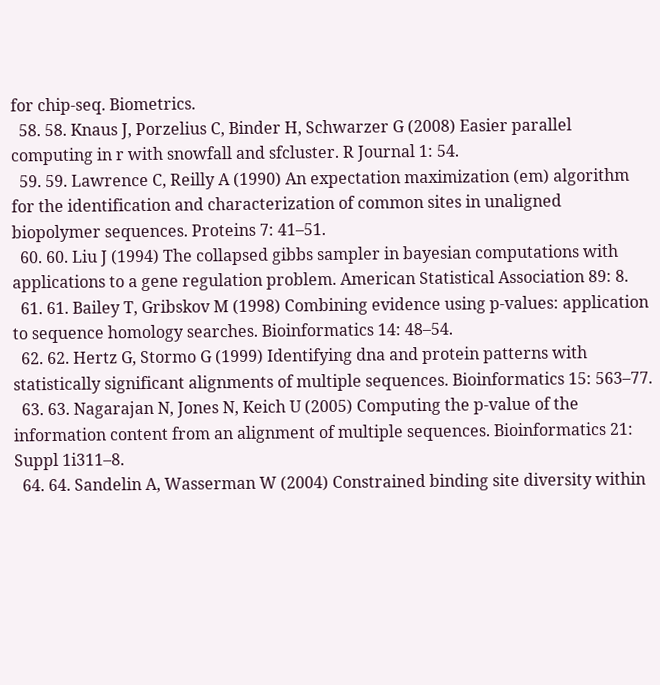for chip-seq. Biometrics.
  58. 58. Knaus J, Porzelius C, Binder H, Schwarzer G (2008) Easier parallel computing in r with snowfall and sfcluster. R Journal 1: 54.
  59. 59. Lawrence C, Reilly A (1990) An expectation maximization (em) algorithm for the identification and characterization of common sites in unaligned biopolymer sequences. Proteins 7: 41–51.
  60. 60. Liu J (1994) The collapsed gibbs sampler in bayesian computations with applications to a gene regulation problem. American Statistical Association 89: 8.
  61. 61. Bailey T, Gribskov M (1998) Combining evidence using p-values: application to sequence homology searches. Bioinformatics 14: 48–54.
  62. 62. Hertz G, Stormo G (1999) Identifying dna and protein patterns with statistically significant alignments of multiple sequences. Bioinformatics 15: 563–77.
  63. 63. Nagarajan N, Jones N, Keich U (2005) Computing the p-value of the information content from an alignment of multiple sequences. Bioinformatics 21: Suppl 1i311–8.
  64. 64. Sandelin A, Wasserman W (2004) Constrained binding site diversity within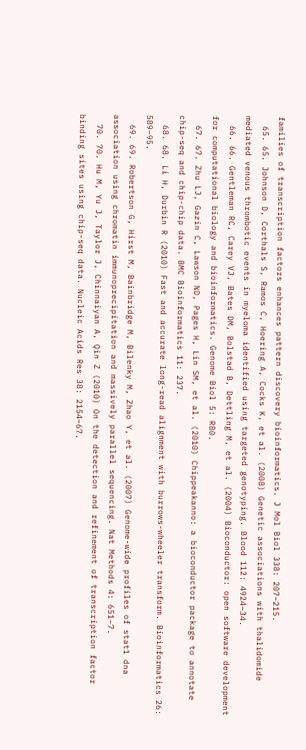families of transcription factors enhances pattern discovery bioinformatics. J Mol Biol 338: 207–215.
  65. 65. Johnson D, Corthals S, Ramos C, Hoering A, Cocks K, et al. (2008) Genetic associations with thalidomide mediated venous thrombotic events in myeloma identified using targeted genotyping. Blood 112: 4924–34.
  66. 66. Gentleman RC, Carey VJ, Bates DM, Bolstad B, Dettling M, et al. (2004) Bioconductor: open software development for computational biology and bioinformatics. Genome Biol 5: R80.
  67. 67. Zhu LJ, Gazin C, Lawson ND, Pages H, Lin SM, et al. (2010) Chippeakanno: a bioconductor package to annotate chip-seq and chip-chip data. BMC Bioinformatics 11: 237.
  68. 68. Li H, Durbin R (2010) Fast and accurate long-read alignment with burrows-wheeler transform. Bioinformatics 26: 589–95.
  69. 69. Robertson G, Hirst M, Bainbridge M, Bilenky M, Zhao Y, et al. (2007) Genome-wide profiles of stat1 dna association using chromatin immunoprecipitation and massively parallel sequencing. Nat Methods 4: 651–7.
  70. 70. Hu M, Yu J, Taylor J, Chinnaiyan A, Qin Z (2010) On the detection and refinement of transcription factor binding sites using chip-seq data. Nucleic Acids Res 38: 2154–67.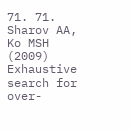71. 71. Sharov AA, Ko MSH (2009) Exhaustive search for over-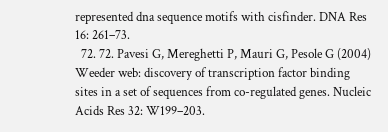represented dna sequence motifs with cisfinder. DNA Res 16: 261–73.
  72. 72. Pavesi G, Mereghetti P, Mauri G, Pesole G (2004) Weeder web: discovery of transcription factor binding sites in a set of sequences from co-regulated genes. Nucleic Acids Res 32: W199–203.